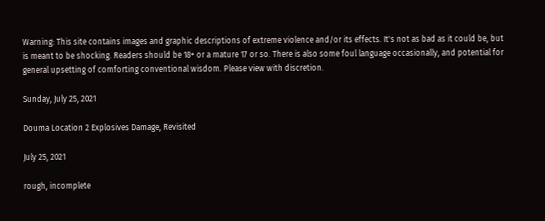Warning: This site contains images and graphic descriptions of extreme violence and/or its effects. It's not as bad as it could be, but is meant to be shocking. Readers should be 18+ or a mature 17 or so. There is also some foul language occasionally, and potential for general upsetting of comforting conventional wisdom. Please view with discretion.

Sunday, July 25, 2021

Douma Location 2 Explosives Damage, Revisited

July 25, 2021

rough, incomplete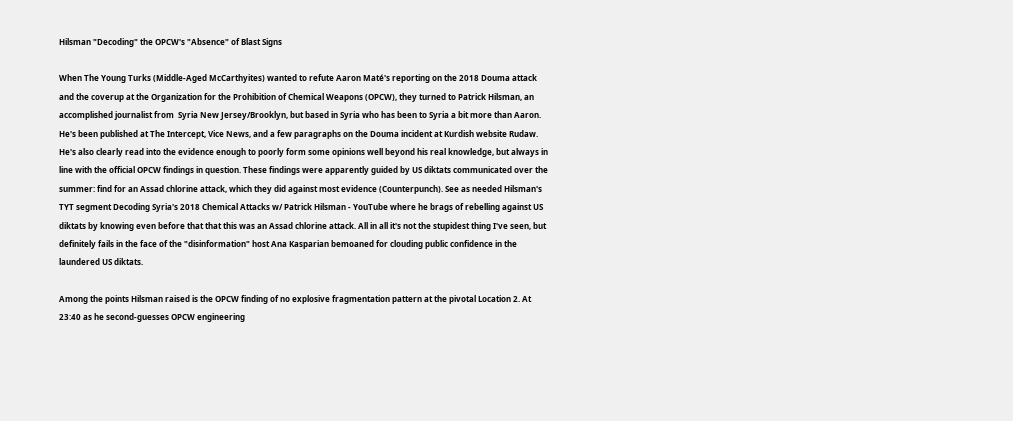Hilsman "Decoding" the OPCW's "Absence" of Blast Signs

When The Young Turks (Middle-Aged McCarthyites) wanted to refute Aaron Maté's reporting on the 2018 Douma attack and the coverup at the Organization for the Prohibition of Chemical Weapons (OPCW), they turned to Patrick Hilsman, an accomplished journalist from  Syria New Jersey/Brooklyn, but based in Syria who has been to Syria a bit more than Aaron. He's been published at The Intercept, Vice News, and a few paragraphs on the Douma incident at Kurdish website Rudaw. He's also clearly read into the evidence enough to poorly form some opinions well beyond his real knowledge, but always in line with the official OPCW findings in question. These findings were apparently guided by US diktats communicated over the summer: find for an Assad chlorine attack, which they did against most evidence (Counterpunch). See as needed Hilsman's TYT segment Decoding Syria's 2018 Chemical Attacks w/ Patrick Hilsman - YouTube where he brags of rebelling against US diktats by knowing even before that that this was an Assad chlorine attack. All in all it's not the stupidest thing I've seen, but definitely fails in the face of the "disinformation" host Ana Kasparian bemoaned for clouding public confidence in the laundered US diktats.

Among the points Hilsman raised is the OPCW finding of no explosive fragmentation pattern at the pivotal Location 2. At 23:40 as he second-guesses OPCW engineering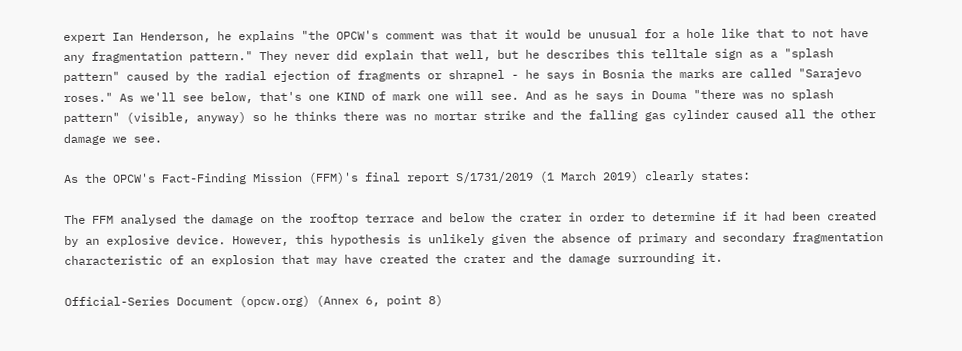expert Ian Henderson, he explains "the OPCW's comment was that it would be unusual for a hole like that to not have any fragmentation pattern." They never did explain that well, but he describes this telltale sign as a "splash pattern" caused by the radial ejection of fragments or shrapnel - he says in Bosnia the marks are called "Sarajevo roses." As we'll see below, that's one KIND of mark one will see. And as he says in Douma "there was no splash pattern" (visible, anyway) so he thinks there was no mortar strike and the falling gas cylinder caused all the other damage we see.

As the OPCW's Fact-Finding Mission (FFM)'s final report S/1731/2019 (1 March 2019) clearly states:

The FFM analysed the damage on the rooftop terrace and below the crater in order to determine if it had been created by an explosive device. However, this hypothesis is unlikely given the absence of primary and secondary fragmentation characteristic of an explosion that may have created the crater and the damage surrounding it.

Official-Series Document (opcw.org) (Annex 6, point 8)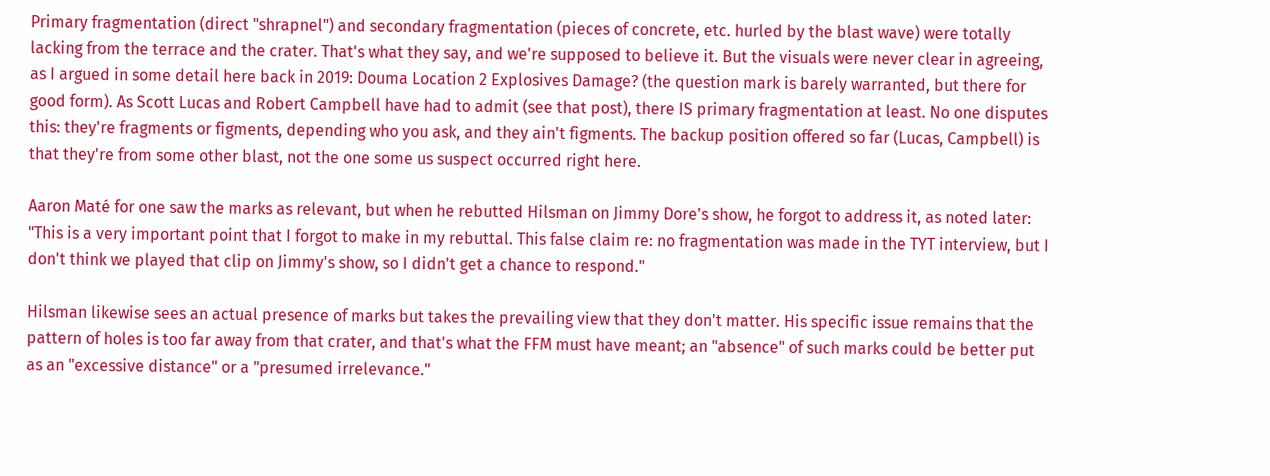Primary fragmentation (direct "shrapnel") and secondary fragmentation (pieces of concrete, etc. hurled by the blast wave) were totally lacking from the terrace and the crater. That's what they say, and we're supposed to believe it. But the visuals were never clear in agreeing, as I argued in some detail here back in 2019: Douma Location 2 Explosives Damage? (the question mark is barely warranted, but there for good form). As Scott Lucas and Robert Campbell have had to admit (see that post), there IS primary fragmentation at least. No one disputes this: they're fragments or figments, depending who you ask, and they ain't figments. The backup position offered so far (Lucas, Campbell) is that they're from some other blast, not the one some us suspect occurred right here.

Aaron Maté for one saw the marks as relevant, but when he rebutted Hilsman on Jimmy Dore's show, he forgot to address it, as noted later: "This is a very important point that I forgot to make in my rebuttal. This false claim re: no fragmentation was made in the TYT interview, but I don't think we played that clip on Jimmy's show, so I didn't get a chance to respond."

Hilsman likewise sees an actual presence of marks but takes the prevailing view that they don't matter. His specific issue remains that the pattern of holes is too far away from that crater, and that's what the FFM must have meant; an "absence" of such marks could be better put as an "excessive distance" or a "presumed irrelevance."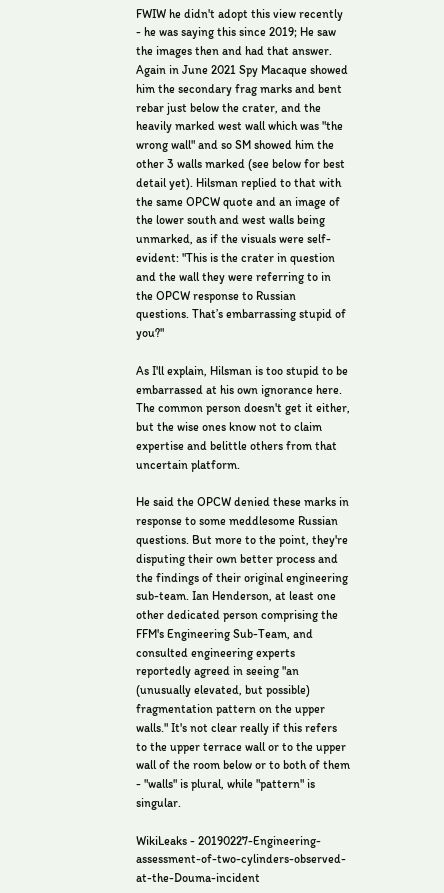FWIW he didn't adopt this view recently - he was saying this since 2019; He saw the images then and had that answer. Again in June 2021 Spy Macaque showed him the secondary frag marks and bent rebar just below the crater, and the heavily marked west wall which was "the wrong wall" and so SM showed him the other 3 walls marked (see below for best detail yet). Hilsman replied to that with the same OPCW quote and an image of the lower south and west walls being unmarked, as if the visuals were self-evident: "This is the crater in question and the wall they were referring to in the OPCW response to Russian questions. That’s embarrassing stupid of you?"

As I'll explain, Hilsman is too stupid to be embarrassed at his own ignorance here. The common person doesn't get it either, but the wise ones know not to claim expertise and belittle others from that uncertain platform.

He said the OPCW denied these marks in response to some meddlesome Russian questions. But more to the point, they're disputing their own better process and the findings of their original engineering sub-team. Ian Henderson, at least one other dedicated person comprising the FFM's Engineering Sub-Team, and consulted engineering experts reportedly agreed in seeing "an (unusually elevated, but possible) fragmentation pattern on the upper walls." It's not clear really if this refers to the upper terrace wall or to the upper wall of the room below or to both of them - "walls" is plural, while "pattern" is singular.

WikiLeaks - 20190227-Engineering-assessment-of-two-cylinders-observed-at-the-Douma-incident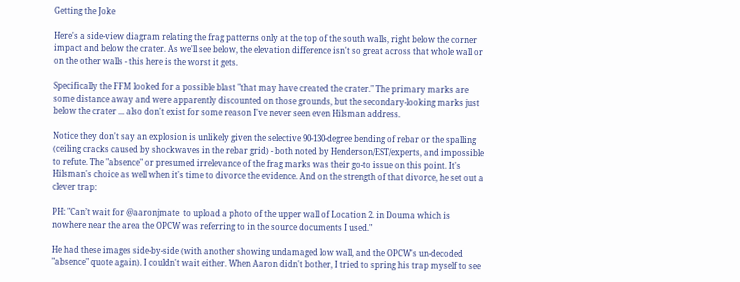Getting the Joke

Here's a side-view diagram relating the frag patterns only at the top of the south walls, right below the corner impact and below the crater. As we'll see below, the elevation difference isn't so great across that whole wall or on the other walls - this here is the worst it gets.

Specifically the FFM looked for a possible blast "that may have created the crater." The primary marks are some distance away and were apparently discounted on those grounds, but the secondary-looking marks just below the crater ... also don't exist for some reason I've never seen even Hilsman address.

Notice they don't say an explosion is unlikely given the selective 90-130-degree bending of rebar or the spalling (ceiling cracks caused by shockwaves in the rebar grid) - both noted by Henderson/EST/experts, and impossible to refute. The "absence" or presumed irrelevance of the frag marks was their go-to issue on this point. It's Hilsman's choice as well when it's time to divorce the evidence. And on the strength of that divorce, he set out a clever trap:

PH: "Can’t wait for @aaronjmate  to upload a photo of the upper wall of Location 2. in Douma which is nowhere near the area the OPCW was referring to in the source documents I used."

He had these images side-by-side (with another showing undamaged low wall, and the OPCW's un-decoded "absence" quote again). I couldn't wait either. When Aaron didn't bother, I tried to spring his trap myself to see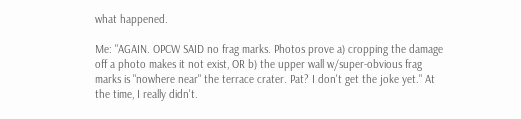what happened.

Me: "AGAIN. OPCW SAID no frag marks. Photos prove a) cropping the damage off a photo makes it not exist, OR b) the upper wall w/super-obvious frag marks is "nowhere near" the terrace crater. Pat? I don't get the joke yet." At the time, I really didn't.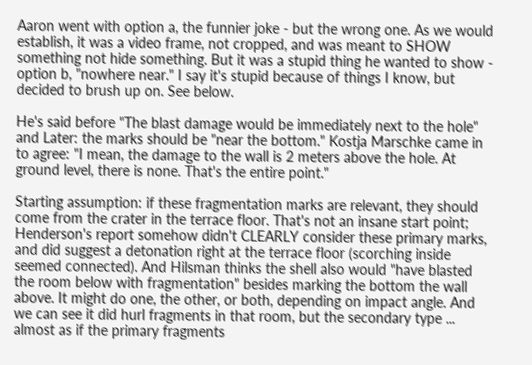Aaron went with option a, the funnier joke - but the wrong one. As we would establish, it was a video frame, not cropped, and was meant to SHOW something not hide something. But it was a stupid thing he wanted to show - option b, "nowhere near." I say it's stupid because of things I know, but decided to brush up on. See below.

He's said before "The blast damage would be immediately next to the hole" and Later: the marks should be "near the bottom." Kostja Marschke came in to agree: "I mean, the damage to the wall is 2 meters above the hole. At ground level, there is none. That's the entire point."

Starting assumption: if these fragmentation marks are relevant, they should come from the crater in the terrace floor. That's not an insane start point; Henderson's report somehow didn't CLEARLY consider these primary marks, and did suggest a detonation right at the terrace floor (scorching inside seemed connected). And Hilsman thinks the shell also would "have blasted the room below with fragmentation" besides marking the bottom the wall above. It might do one, the other, or both, depending on impact angle. And we can see it did hurl fragments in that room, but the secondary type ... almost as if the primary fragments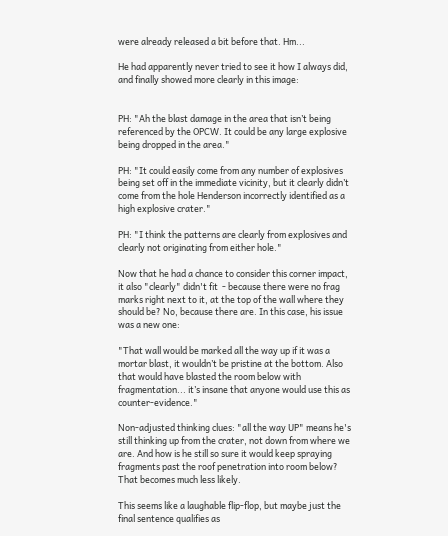were already released a bit before that. Hm...

He had apparently never tried to see it how I always did, and finally showed more clearly in this image:


PH: "Ah the blast damage in the area that isn’t being referenced by the OPCW. It could be any large explosive being dropped in the area."

PH: "It could easily come from any number of explosives being set off in the immediate vicinity, but it clearly didn’t come from the hole Henderson incorrectly identified as a high explosive crater."

PH: "I think the patterns are clearly from explosives and clearly not originating from either hole."

Now that he had a chance to consider this corner impact, it also "clearly" didn't fit  - because there were no frag marks right next to it, at the top of the wall where they should be? No, because there are. In this case, his issue was a new one:

"That wall would be marked all the way up if it was a mortar blast, it wouldn’t be pristine at the bottom. Also that would have blasted the room below with fragmentation... it’s insane that anyone would use this as counter-evidence."

Non-adjusted thinking clues: "all the way UP" means he's still thinking up from the crater, not down from where we are. And how is he still so sure it would keep spraying fragments past the roof penetration into room below? That becomes much less likely.

This seems like a laughable flip-flop, but maybe just the final sentence qualifies as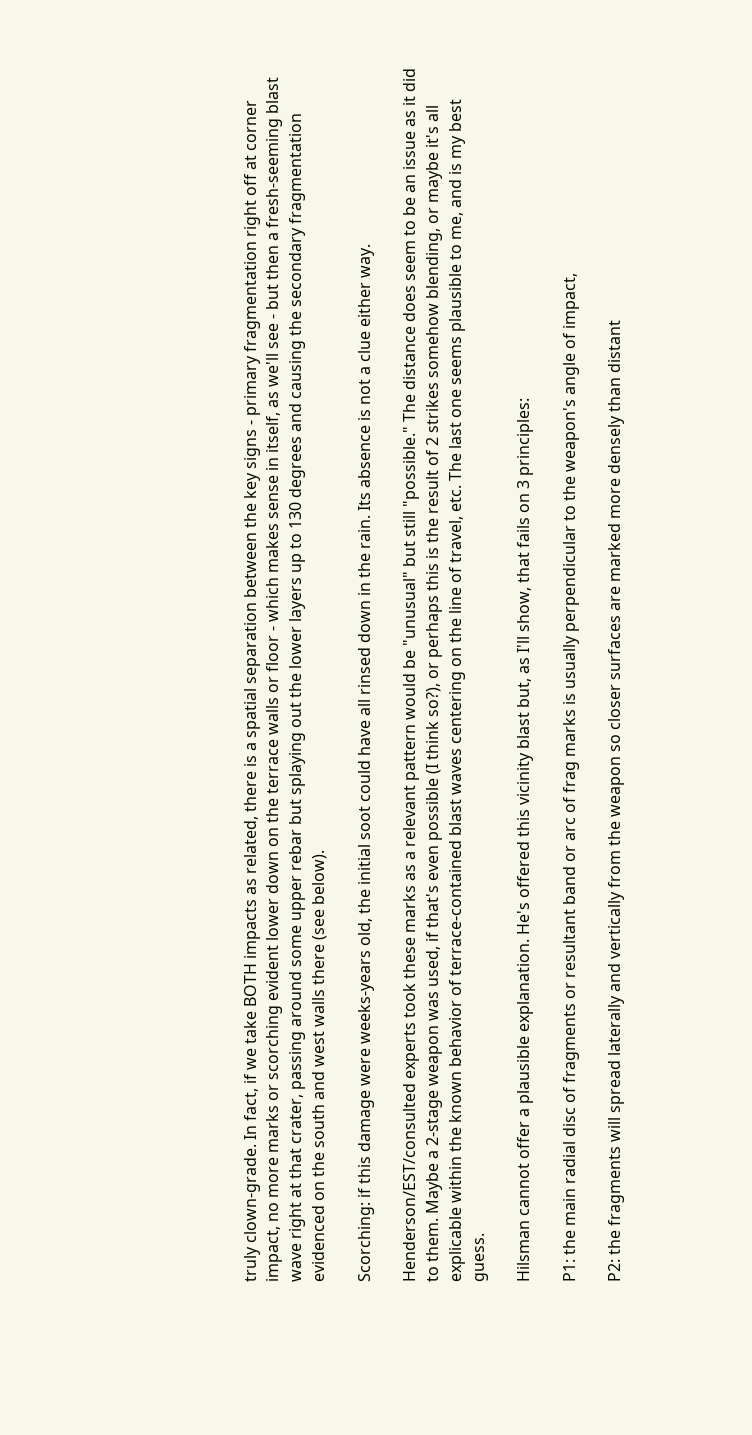truly clown-grade. In fact, if we take BOTH impacts as related, there is a spatial separation between the key signs - primary fragmentation right off at corner impact, no more marks or scorching evident lower down on the terrace walls or floor - which makes sense in itself, as we'll see - but then a fresh-seeming blast wave right at that crater, passing around some upper rebar but splaying out the lower layers up to 130 degrees and causing the secondary fragmentation evidenced on the south and west walls there (see below).

Scorching: if this damage were weeks-years old, the initial soot could have all rinsed down in the rain. Its absence is not a clue either way.

Henderson/EST/consulted experts took these marks as a relevant pattern would be "unusual" but still "possible." The distance does seem to be an issue as it did to them. Maybe a 2-stage weapon was used, if that's even possible (I think so?), or perhaps this is the result of 2 strikes somehow blending, or maybe it's all explicable within the known behavior of terrace-contained blast waves centering on the line of travel, etc. The last one seems plausible to me, and is my best guess.

Hilsman cannot offer a plausible explanation. He's offered this vicinity blast but, as I'll show, that fails on 3 principles:

P1: the main radial disc of fragments or resultant band or arc of frag marks is usually perpendicular to the weapon's angle of impact,

P2: the fragments will spread laterally and vertically from the weapon so closer surfaces are marked more densely than distant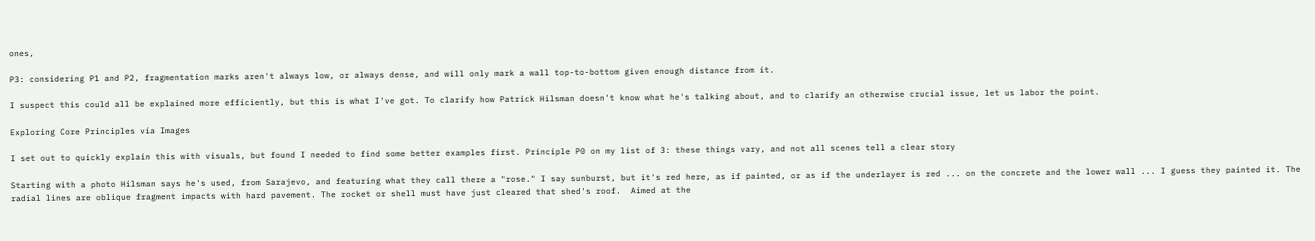ones,

P3: considering P1 and P2, fragmentation marks aren't always low, or always dense, and will only mark a wall top-to-bottom given enough distance from it.

I suspect this could all be explained more efficiently, but this is what I've got. To clarify how Patrick Hilsman doesn't know what he's talking about, and to clarify an otherwise crucial issue, let us labor the point.

Exploring Core Principles via Images

I set out to quickly explain this with visuals, but found I needed to find some better examples first. Principle P0 on my list of 3: these things vary, and not all scenes tell a clear story

Starting with a photo Hilsman says he's used, from Sarajevo, and featuring what they call there a "rose." I say sunburst, but it's red here, as if painted, or as if the underlayer is red ... on the concrete and the lower wall ... I guess they painted it. The radial lines are oblique fragment impacts with hard pavement. The rocket or shell must have just cleared that shed's roof.  Aimed at the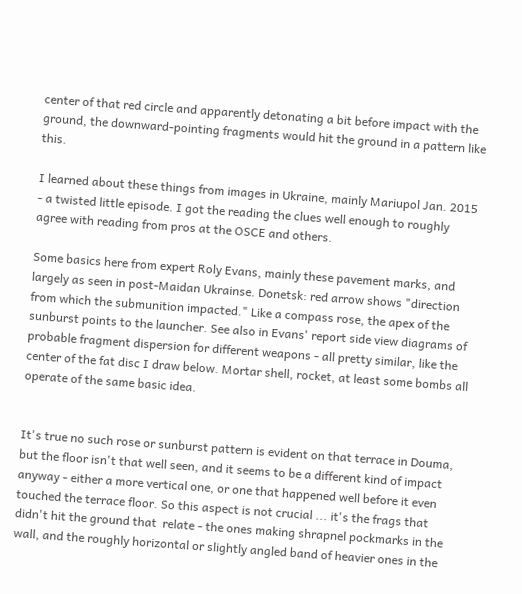center of that red circle and apparently detonating a bit before impact with the ground, the downward-pointing fragments would hit the ground in a pattern like this.

I learned about these things from images in Ukraine, mainly Mariupol Jan. 2015 - a twisted little episode. I got the reading the clues well enough to roughly agree with reading from pros at the OSCE and others.

Some basics here from expert Roly Evans, mainly these pavement marks, and largely as seen in post-Maidan Ukrainse. Donetsk: red arrow shows "direction from which the submunition impacted." Like a compass rose, the apex of the sunburst points to the launcher. See also in Evans' report side view diagrams of probable fragment dispersion for different weapons - all pretty similar, like the center of the fat disc I draw below. Mortar shell, rocket, at least some bombs all operate of the same basic idea.


It's true no such rose or sunburst pattern is evident on that terrace in Douma, but the floor isn't that well seen, and it seems to be a different kind of impact anyway - either a more vertical one, or one that happened well before it even touched the terrace floor. So this aspect is not crucial ... it's the frags that didn't hit the ground that  relate - the ones making shrapnel pockmarks in the wall, and the roughly horizontal or slightly angled band of heavier ones in the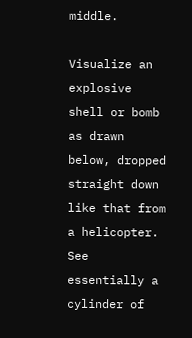middle.

Visualize an explosive shell or bomb as drawn below, dropped straight down like that from a helicopter. See essentially a cylinder of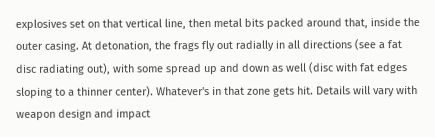explosives set on that vertical line, then metal bits packed around that, inside the outer casing. At detonation, the frags fly out radially in all directions (see a fat disc radiating out), with some spread up and down as well (disc with fat edges sloping to a thinner center). Whatever's in that zone gets hit. Details will vary with weapon design and impact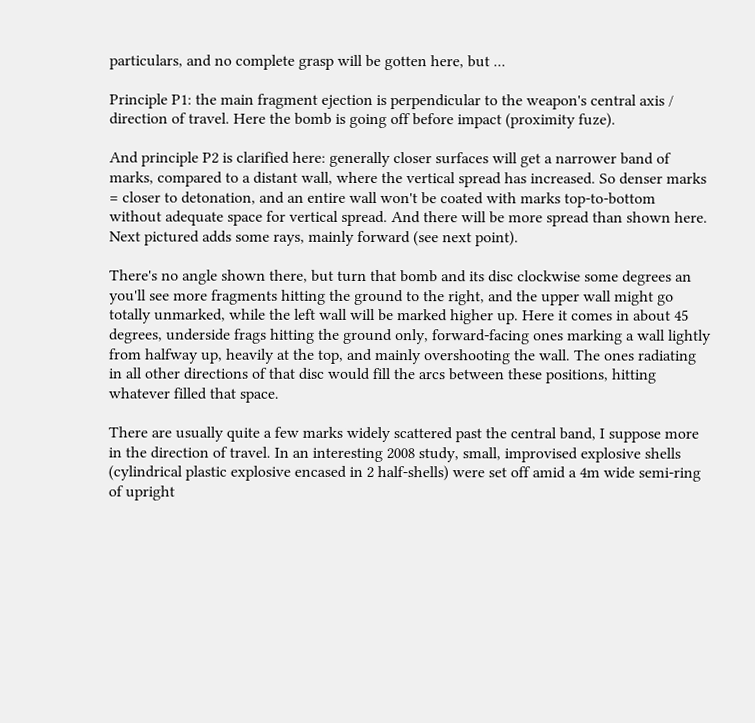particulars, and no complete grasp will be gotten here, but ...

Principle P1: the main fragment ejection is perpendicular to the weapon's central axis / direction of travel. Here the bomb is going off before impact (proximity fuze).

And principle P2 is clarified here: generally closer surfaces will get a narrower band of marks, compared to a distant wall, where the vertical spread has increased. So denser marks = closer to detonation, and an entire wall won't be coated with marks top-to-bottom without adequate space for vertical spread. And there will be more spread than shown here. Next pictured adds some rays, mainly forward (see next point).

There's no angle shown there, but turn that bomb and its disc clockwise some degrees an you'll see more fragments hitting the ground to the right, and the upper wall might go totally unmarked, while the left wall will be marked higher up. Here it comes in about 45 degrees, underside frags hitting the ground only, forward-facing ones marking a wall lightly from halfway up, heavily at the top, and mainly overshooting the wall. The ones radiating in all other directions of that disc would fill the arcs between these positions, hitting whatever filled that space.

There are usually quite a few marks widely scattered past the central band, I suppose more in the direction of travel. In an interesting 2008 study, small, improvised explosive shells (cylindrical plastic explosive encased in 2 half-shells) were set off amid a 4m wide semi-ring of upright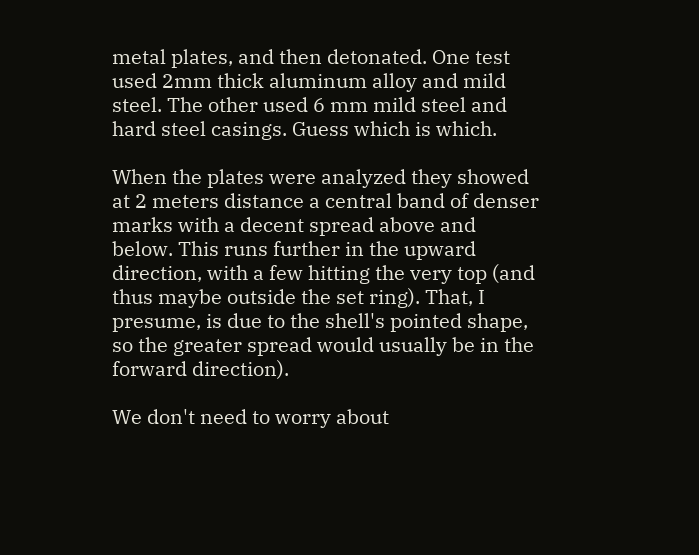metal plates, and then detonated. One test used 2mm thick aluminum alloy and mild steel. The other used 6 mm mild steel and hard steel casings. Guess which is which.

When the plates were analyzed they showed at 2 meters distance a central band of denser marks with a decent spread above and below. This runs further in the upward direction, with a few hitting the very top (and thus maybe outside the set ring). That, I presume, is due to the shell's pointed shape, so the greater spread would usually be in the forward direction).

We don't need to worry about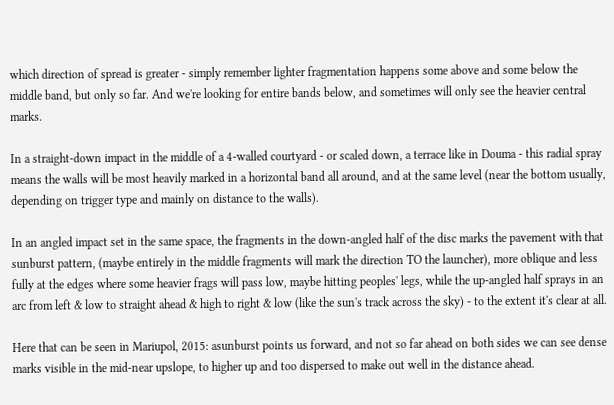which direction of spread is greater - simply remember lighter fragmentation happens some above and some below the middle band, but only so far. And we're looking for entire bands below, and sometimes will only see the heavier central marks.

In a straight-down impact in the middle of a 4-walled courtyard - or scaled down, a terrace like in Douma - this radial spray means the walls will be most heavily marked in a horizontal band all around, and at the same level (near the bottom usually, depending on trigger type and mainly on distance to the walls).

In an angled impact set in the same space, the fragments in the down-angled half of the disc marks the pavement with that sunburst pattern, (maybe entirely in the middle fragments will mark the direction TO the launcher), more oblique and less fully at the edges where some heavier frags will pass low, maybe hitting peoples' legs, while the up-angled half sprays in an arc from left & low to straight ahead & high to right & low (like the sun's track across the sky) - to the extent it's clear at all.

Here that can be seen in Mariupol, 2015: asunburst points us forward, and not so far ahead on both sides we can see dense marks visible in the mid-near upslope, to higher up and too dispersed to make out well in the distance ahead.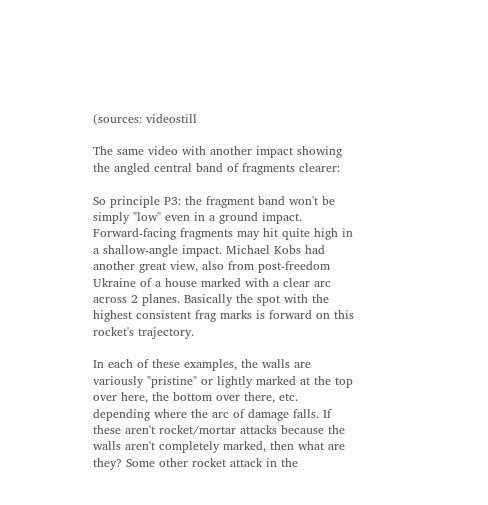(sources: videostill

The same video with another impact showing the angled central band of fragments clearer:

So principle P3: the fragment band won't be simply "low" even in a ground impact. Forward-facing fragments may hit quite high in a shallow-angle impact. Michael Kobs had another great view, also from post-freedom Ukraine of a house marked with a clear arc across 2 planes. Basically the spot with the highest consistent frag marks is forward on this rocket's trajectory.

In each of these examples, the walls are variously "pristine" or lightly marked at the top over here, the bottom over there, etc. depending where the arc of damage falls. If these aren't rocket/mortar attacks because the walls aren't completely marked, then what are they? Some other rocket attack in the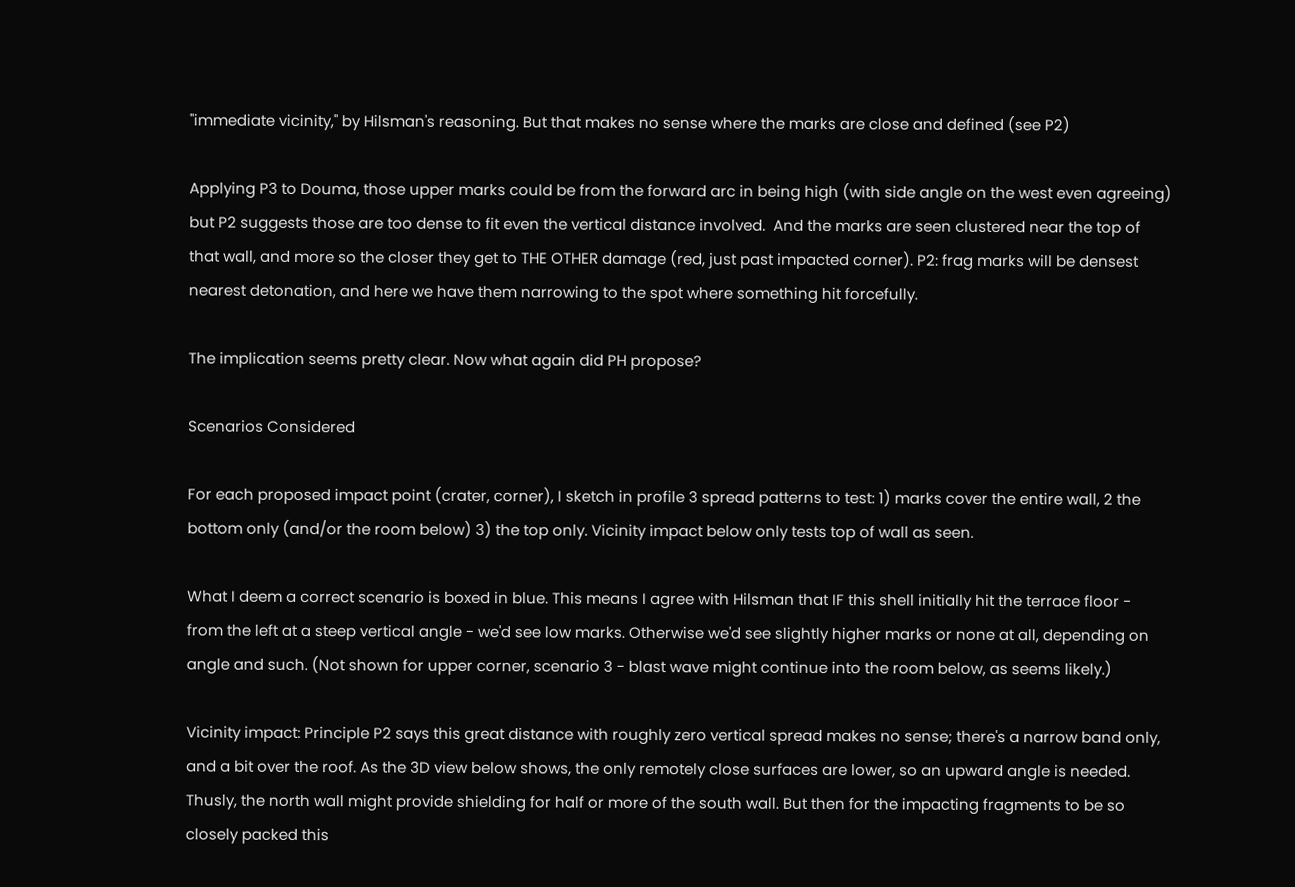"immediate vicinity," by Hilsman's reasoning. But that makes no sense where the marks are close and defined (see P2)

Applying P3 to Douma, those upper marks could be from the forward arc in being high (with side angle on the west even agreeing) but P2 suggests those are too dense to fit even the vertical distance involved.  And the marks are seen clustered near the top of that wall, and more so the closer they get to THE OTHER damage (red, just past impacted corner). P2: frag marks will be densest nearest detonation, and here we have them narrowing to the spot where something hit forcefully.

The implication seems pretty clear. Now what again did PH propose?

Scenarios Considered

For each proposed impact point (crater, corner), I sketch in profile 3 spread patterns to test: 1) marks cover the entire wall, 2 the bottom only (and/or the room below) 3) the top only. Vicinity impact below only tests top of wall as seen.

What I deem a correct scenario is boxed in blue. This means I agree with Hilsman that IF this shell initially hit the terrace floor - from the left at a steep vertical angle - we'd see low marks. Otherwise we'd see slightly higher marks or none at all, depending on angle and such. (Not shown for upper corner, scenario 3 - blast wave might continue into the room below, as seems likely.)

Vicinity impact: Principle P2 says this great distance with roughly zero vertical spread makes no sense; there's a narrow band only, and a bit over the roof. As the 3D view below shows, the only remotely close surfaces are lower, so an upward angle is needed. Thusly, the north wall might provide shielding for half or more of the south wall. But then for the impacting fragments to be so closely packed this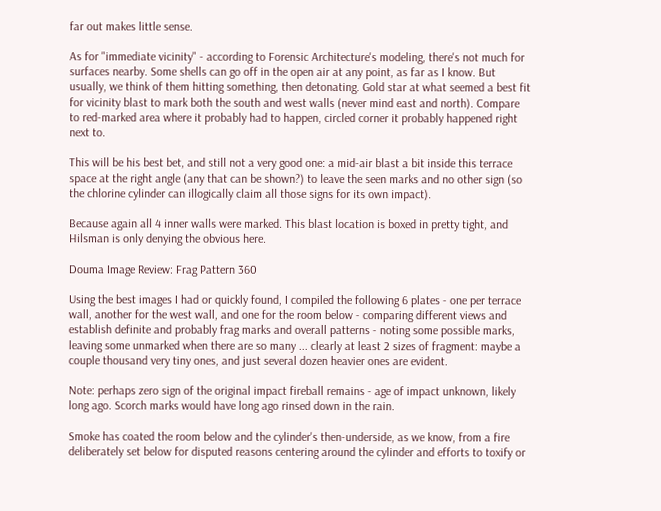far out makes little sense.

As for "immediate vicinity" - according to Forensic Architecture's modeling, there's not much for surfaces nearby. Some shells can go off in the open air at any point, as far as I know. But usually, we think of them hitting something, then detonating. Gold star at what seemed a best fit for vicinity blast to mark both the south and west walls (never mind east and north). Compare to red-marked area where it probably had to happen, circled corner it probably happened right next to.

This will be his best bet, and still not a very good one: a mid-air blast a bit inside this terrace space at the right angle (any that can be shown?) to leave the seen marks and no other sign (so the chlorine cylinder can illogically claim all those signs for its own impact).

Because again all 4 inner walls were marked. This blast location is boxed in pretty tight, and Hilsman is only denying the obvious here.

Douma Image Review: Frag Pattern 360

Using the best images I had or quickly found, I compiled the following 6 plates - one per terrace wall, another for the west wall, and one for the room below - comparing different views and establish definite and probably frag marks and overall patterns - noting some possible marks, leaving some unmarked when there are so many ... clearly at least 2 sizes of fragment: maybe a couple thousand very tiny ones, and just several dozen heavier ones are evident.

Note: perhaps zero sign of the original impact fireball remains - age of impact unknown, likely long ago. Scorch marks would have long ago rinsed down in the rain.

Smoke has coated the room below and the cylinder's then-underside, as we know, from a fire deliberately set below for disputed reasons centering around the cylinder and efforts to toxify or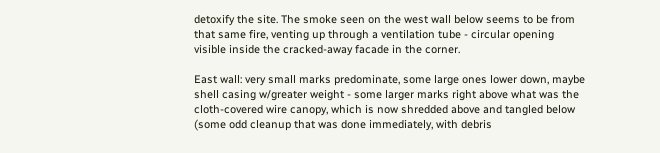detoxify the site. The smoke seen on the west wall below seems to be from that same fire, venting up through a ventilation tube - circular opening visible inside the cracked-away facade in the corner.

East wall: very small marks predominate, some large ones lower down, maybe shell casing w/greater weight - some larger marks right above what was the cloth-covered wire canopy, which is now shredded above and tangled below (some odd cleanup that was done immediately, with debris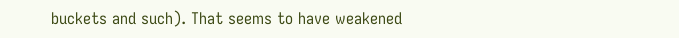buckets and such). That seems to have weakened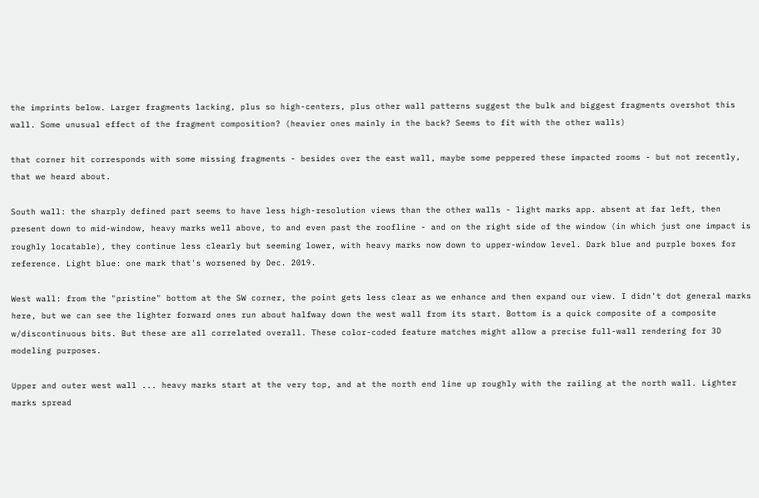the imprints below. Larger fragments lacking, plus so high-centers, plus other wall patterns suggest the bulk and biggest fragments overshot this wall. Some unusual effect of the fragment composition? (heavier ones mainly in the back? Seems to fit with the other walls)

that corner hit corresponds with some missing fragments - besides over the east wall, maybe some peppered these impacted rooms - but not recently, that we heard about.

South wall: the sharply defined part seems to have less high-resolution views than the other walls - light marks app. absent at far left, then present down to mid-window, heavy marks well above, to and even past the roofline - and on the right side of the window (in which just one impact is roughly locatable), they continue less clearly but seeming lower, with heavy marks now down to upper-window level. Dark blue and purple boxes for reference. Light blue: one mark that's worsened by Dec. 2019.

West wall: from the "pristine" bottom at the SW corner, the point gets less clear as we enhance and then expand our view. I didn't dot general marks here, but we can see the lighter forward ones run about halfway down the west wall from its start. Bottom is a quick composite of a composite w/discontinuous bits. But these are all correlated overall. These color-coded feature matches might allow a precise full-wall rendering for 3D modeling purposes.

Upper and outer west wall ... heavy marks start at the very top, and at the north end line up roughly with the railing at the north wall. Lighter marks spread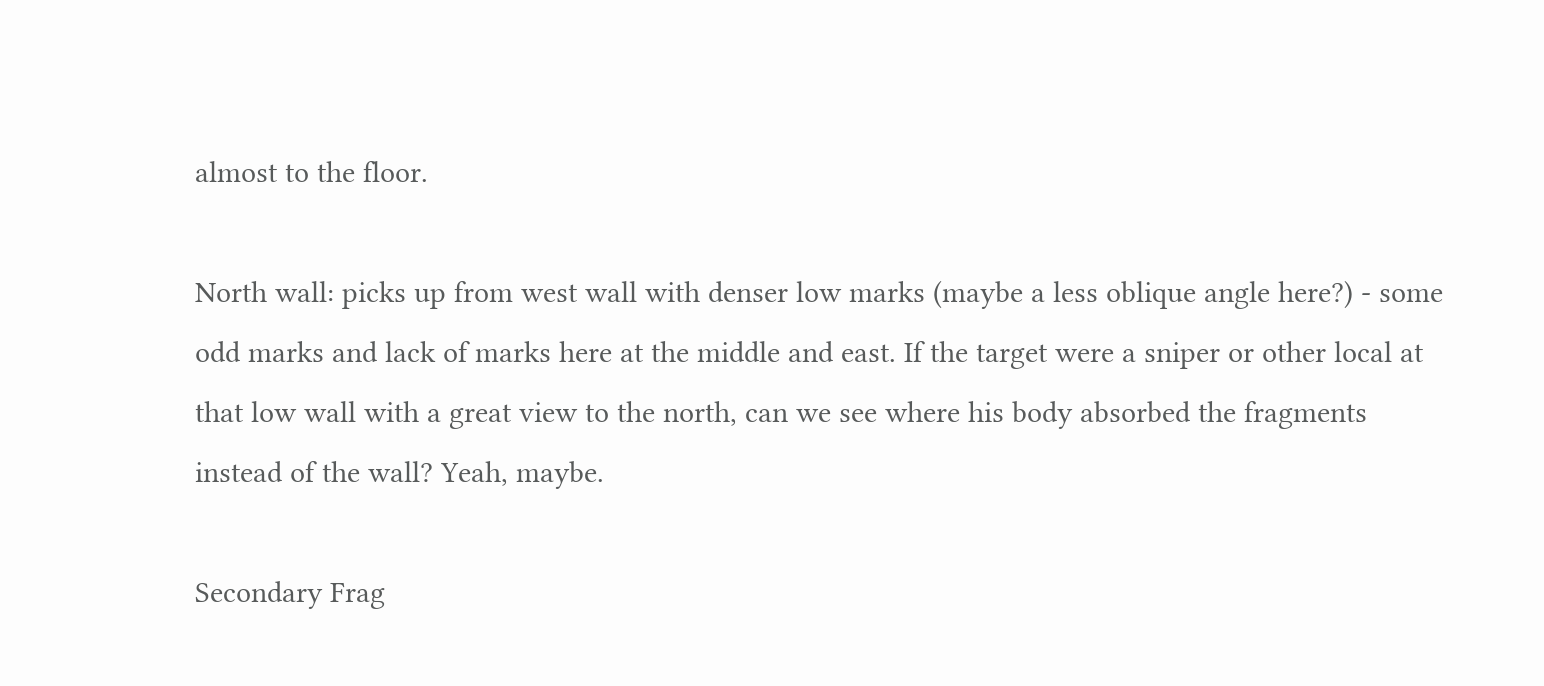almost to the floor.

North wall: picks up from west wall with denser low marks (maybe a less oblique angle here?) - some odd marks and lack of marks here at the middle and east. If the target were a sniper or other local at that low wall with a great view to the north, can we see where his body absorbed the fragments instead of the wall? Yeah, maybe.

Secondary Frag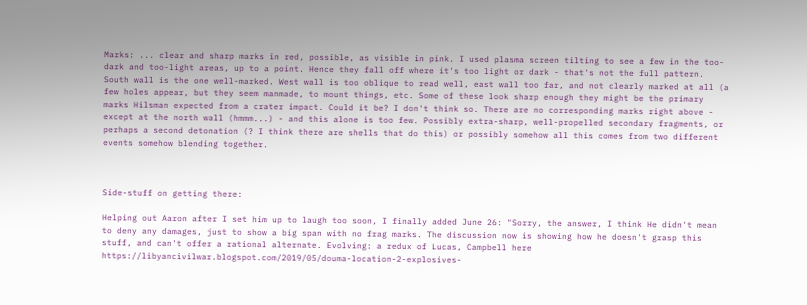Marks: ... clear and sharp marks in red, possible, as visible in pink. I used plasma screen tilting to see a few in the too-dark and too-light areas, up to a point. Hence they fall off where it's too light or dark - that's not the full pattern. South wall is the one well-marked. West wall is too oblique to read well, east wall too far, and not clearly marked at all (a few holes appear, but they seem manmade, to mount things, etc. Some of these look sharp enough they might be the primary marks Hilsman expected from a crater impact. Could it be? I don't think so. There are no corresponding marks right above - except at the north wall (hmmm...) - and this alone is too few. Possibly extra-sharp, well-propelled secondary fragments, or perhaps a second detonation (? I think there are shells that do this) or possibly somehow all this comes from two different events somehow blending together.



Side-stuff on getting there:

Helping out Aaron after I set him up to laugh too soon, I finally added June 26: "Sorry, the answer, I think He didn't mean to deny any damages, just to show a big span with no frag marks. The discussion now is showing how he doesn't grasp this stuff, and can't offer a rational alternate. Evolving: a redux of Lucas, Campbell here https://libyancivilwar.blogspot.com/2019/05/douma-location-2-explosives-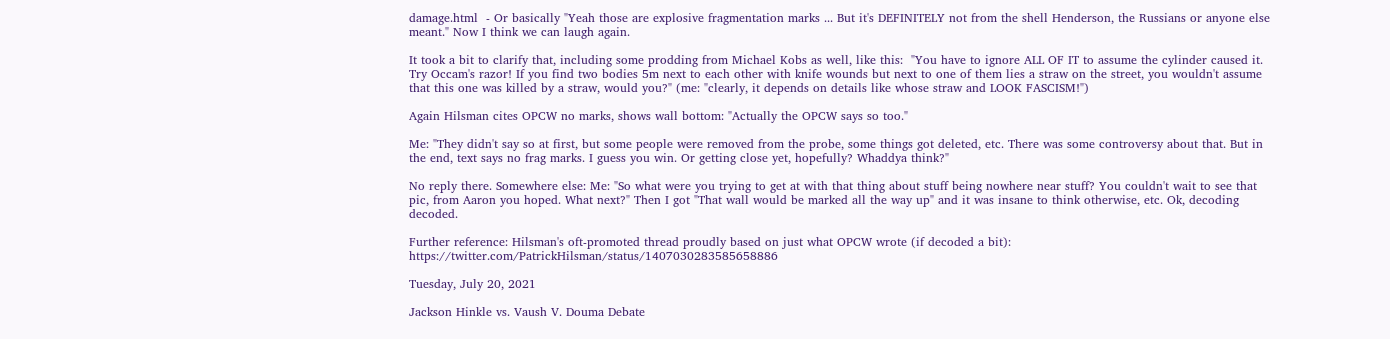damage.html  - Or basically "Yeah those are explosive fragmentation marks ... But it's DEFINITELY not from the shell Henderson, the Russians or anyone else meant." Now I think we can laugh again.

It took a bit to clarify that, including some prodding from Michael Kobs as well, like this:  "You have to ignore ALL OF IT to assume the cylinder caused it. Try Occam's razor! If you find two bodies 5m next to each other with knife wounds but next to one of them lies a straw on the street, you wouldn't assume that this one was killed by a straw, would you?" (me: "clearly, it depends on details like whose straw and LOOK FASCISM!")

Again Hilsman cites OPCW no marks, shows wall bottom: "Actually the OPCW says so too."

Me: "They didn't say so at first, but some people were removed from the probe, some things got deleted, etc. There was some controversy about that. But in the end, text says no frag marks. I guess you win. Or getting close yet, hopefully? Whaddya think?"

No reply there. Somewhere else: Me: "So what were you trying to get at with that thing about stuff being nowhere near stuff? You couldn't wait to see that pic, from Aaron you hoped. What next?" Then I got "That wall would be marked all the way up" and it was insane to think otherwise, etc. Ok, decoding decoded.

Further reference: Hilsman's oft-promoted thread proudly based on just what OPCW wrote (if decoded a bit): https://twitter.com/PatrickHilsman/status/1407030283585658886

Tuesday, July 20, 2021

Jackson Hinkle vs. Vaush V. Douma Debate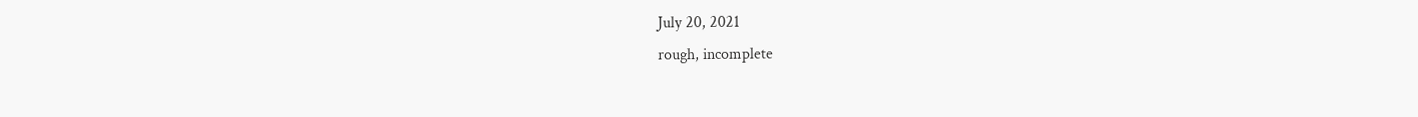July 20, 2021
rough, incomplete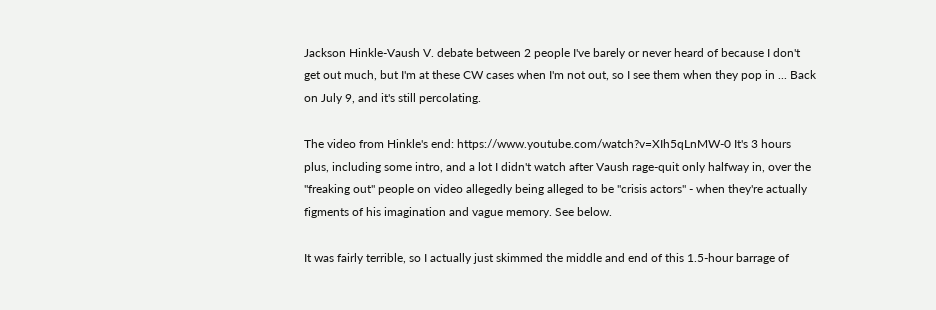Jackson Hinkle-Vaush V. debate between 2 people I've barely or never heard of because I don't get out much, but I'm at these CW cases when I'm not out, so I see them when they pop in ... Back on July 9, and it's still percolating.

The video from Hinkle's end: https://www.youtube.com/watch?v=XIh5qLnMW-0 It's 3 hours plus, including some intro, and a lot I didn't watch after Vaush rage-quit only halfway in, over the "freaking out" people on video allegedly being alleged to be "crisis actors" - when they're actually figments of his imagination and vague memory. See below.

It was fairly terrible, so I actually just skimmed the middle and end of this 1.5-hour barrage of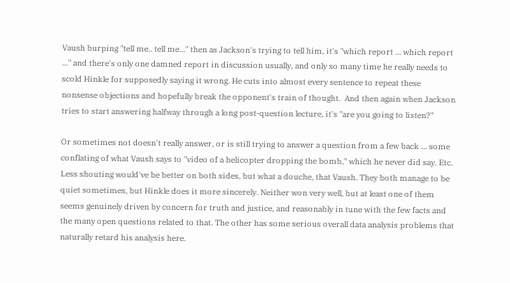Vaush burping "tell me.. tell me..." then as Jackson's trying to tell him, it's "which report ... which report ..." and there's only one damned report in discussion usually, and only so many time he really needs to scold Hinkle for supposedly saying it wrong. He cuts into almost every sentence to repeat these nonsense objections and hopefully break the opponent's train of thought.  And then again when Jackson tries to start answering halfway through a long post-question lecture, it's "are you going to listen?"

Or sometimes not doesn't really answer, or is still trying to answer a question from a few back ... some conflating of what Vaush says to "video of a helicopter dropping the bomb," which he never did say. Etc. Less shouting would've be better on both sides, but what a douche, that Vaush. They both manage to be quiet sometimes, but Hinkle does it more sincerely. Neither won very well, but at least one of them seems genuinely driven by concern for truth and justice, and reasonably in tune with the few facts and the many open questions related to that. The other has some serious overall data analysis problems that naturally retard his analysis here.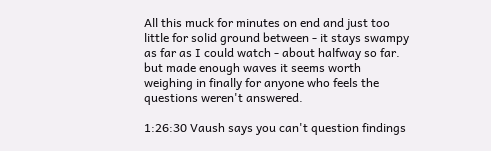All this muck for minutes on end and just too little for solid ground between - it stays swampy as far as I could watch - about halfway so far. but made enough waves it seems worth weighing in finally for anyone who feels the questions weren't answered.

1:26:30 Vaush says you can't question findings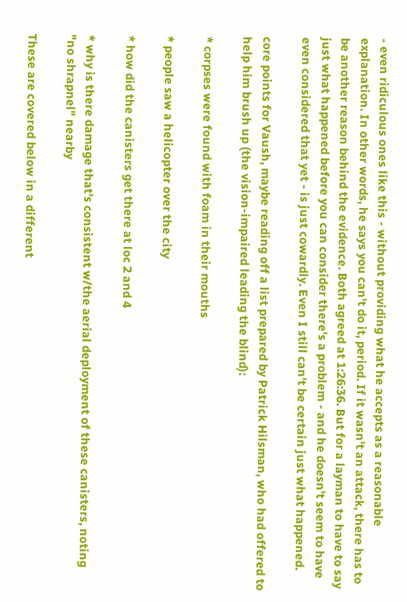- even ridiculous ones like this - without providing what he accepts as a reasonable explanation. In other words, he says you can't do it, period. If it wasn't an attack, there has to be another reason behind the evidence. Both agreed at 1:26:36. But for a layman to have to say just what happened before you can consider there's a problem - and he doesn't seem to have even considered that yet - is just cowardly. Even I still can't be certain just what happened.

core points for Vaush, maybe reading off a list prepared by Patrick Hilsman, who had offered to help him brush up (the vision-impaired leading the blind):

* corpses were found with foam in their mouths

* people saw a helicopter over the city

* how did the canisters get there at loc 2 and 4

* why is there damage that's consistent w/the aerial deployment of these canisters, noting "no shrapnel" nearby

These are covered below in a different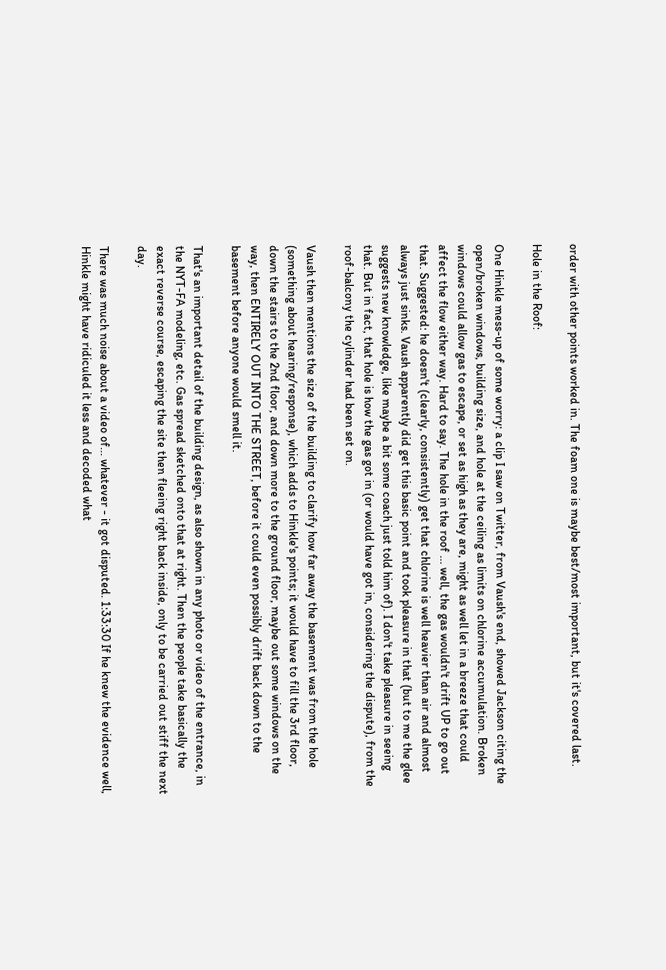order with other points worked in. The foam one is maybe best/most important, but it's covered last.

Hole in the Roof:

One Hinkle mess-up of some worry: a clip I saw on Twitter, from Vaush's end, showed Jackson citing the open/broken windows, building size, and hole at the ceiling as limits on chlorine accumulation. Broken windows could allow gas to escape, or set as high as they are, might as well let in a breeze that could affect the flow either way. Hard to say. The hole in the roof ... well, the gas wouldn't drift UP to go out that. Suggested: he doesn't (clearly, consistently) get that chlorine is well heavier than air and almost always just sinks. Vaush apparently did get this basic point and took pleasure in that (but to me the glee suggests new knowledge, like maybe a bit some coach just told him of). I don't take pleasure in seeing that. But in fact, that hole is how the gas got in (or would have got in, considering the dispute), from the roof-balcony the cylinder had been set on.

Vaush then mentions the size of the building to clarify how far away the basement was from the hole (something about hearing/response), which adds to Hinkle's points; it would have to fill the 3rd floor, down the stairs to the 2nd floor, and down more to the ground floor, maybe out some windows on the way, then ENTIRELY OUT INTO THE STREET, before it could even possibly drift back down to the basement before anyone would smell it.

That's an important detail of the building design, as also shown in any photo or video of the entrance, in the NYT-FA modeling, etc. Gas spread sketched onto that at right. Then the people take basically the exact reverse course, escaping the site then fleeing right back inside, only to be carried out stiff the next day.

There was much noise about a video of... whatever - it got disputed. 1:33:30 If he knew the evidence well, Hinkle might have ridiculed it less and decoded what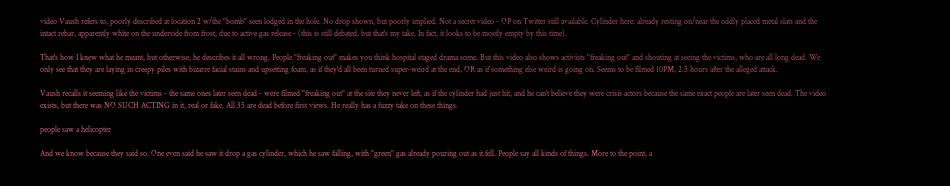video Vaush refers to, poorly described at location 2 w/the "bomb" seen lodged in the hole. No drop shown, but poorly implied. Not a secret video - OP on Twitter still available. Cylinder here: already resting on/near the oddly placed metal slats and the intact rebar, apparently white on the underside from frost, due to active gas release - (this is still debated, but that's my take. In fact, it looks to be mostly empty by this time).

That's how I knew what he meant, but otherwise, he describes it all wrong. People "freaking out" makes you think hospital staged drama scene. But this video also shows activists "freaking out" and shouting at seeing the victims, who are all long dead. We only see that they are laying in creepy piles with bizarre facial stains and upsetting foam, as if they'd all been turned super-weird at the end, OR as if something else weird is going on. Seems to be filmed 10PM, 2.5 hours after the alleged attack.

Vaush recalls it seeming like the victims - the same ones later seen dead - were filmed "freaking out" at the site they never left, as if the cylinder had just hit, and he can't believe they were crisis actors because the same exact people are later seen dead. The video exists, but there was NO SUCH ACTING in it, real or fake. All 35 are dead before first views. He really has a fuzzy take on these things.

people saw a helicopter

And we know because they said so. One even said he saw it drop a gas cylinder, which he saw falling, with "green" gas already pouring out as it fell. People say all kinds of things. More to the point, a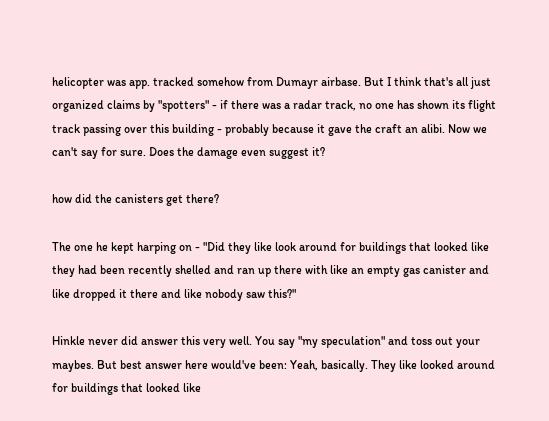helicopter was app. tracked somehow from Dumayr airbase. But I think that's all just organized claims by "spotters" - if there was a radar track, no one has shown its flight track passing over this building - probably because it gave the craft an alibi. Now we can't say for sure. Does the damage even suggest it?

how did the canisters get there?

The one he kept harping on - "Did they like look around for buildings that looked like they had been recently shelled and ran up there with like an empty gas canister and like dropped it there and like nobody saw this?"

Hinkle never did answer this very well. You say "my speculation" and toss out your maybes. But best answer here would've been: Yeah, basically. They like looked around for buildings that looked like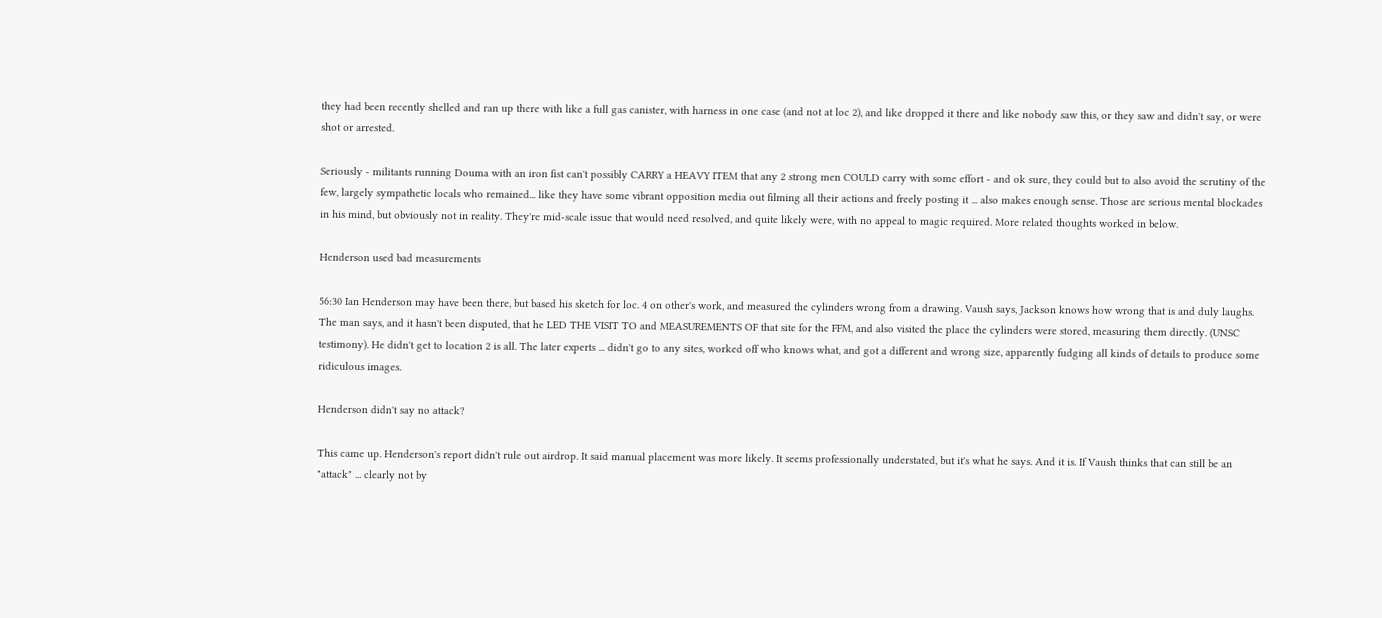they had been recently shelled and ran up there with like a full gas canister, with harness in one case (and not at loc 2), and like dropped it there and like nobody saw this, or they saw and didn't say, or were shot or arrested.

Seriously - militants running Douma with an iron fist can't possibly CARRY a HEAVY ITEM that any 2 strong men COULD carry with some effort - and ok sure, they could but to also avoid the scrutiny of the few, largely sympathetic locals who remained... like they have some vibrant opposition media out filming all their actions and freely posting it ... also makes enough sense. Those are serious mental blockades in his mind, but obviously not in reality. They're mid-scale issue that would need resolved, and quite likely were, with no appeal to magic required. More related thoughts worked in below.

Henderson used bad measurements

56:30 Ian Henderson may have been there, but based his sketch for loc. 4 on other's work, and measured the cylinders wrong from a drawing. Vaush says, Jackson knows how wrong that is and duly laughs. The man says, and it hasn't been disputed, that he LED THE VISIT TO and MEASUREMENTS OF that site for the FFM, and also visited the place the cylinders were stored, measuring them directly. (UNSC testimony). He didn't get to location 2 is all. The later experts ... didn't go to any sites, worked off who knows what, and got a different and wrong size, apparently fudging all kinds of details to produce some ridiculous images.

Henderson didn't say no attack?

This came up. Henderson's report didn't rule out airdrop. It said manual placement was more likely. It seems professionally understated, but it's what he says. And it is. If Vaush thinks that can still be an "attack" ... clearly not by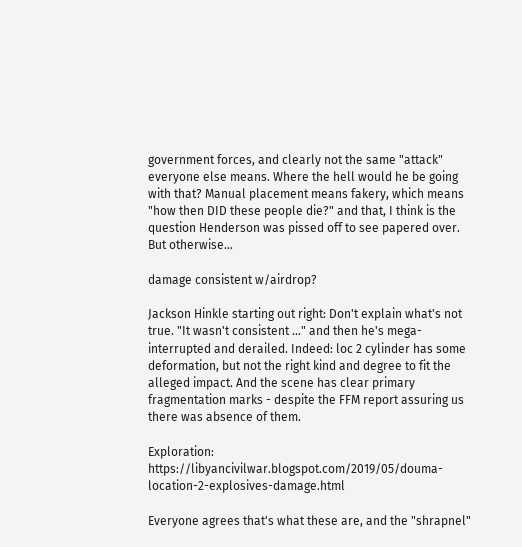government forces, and clearly not the same "attack" everyone else means. Where the hell would he be going with that? Manual placement means fakery, which means "how then DID these people die?" and that, I think is the question Henderson was pissed off to see papered over. But otherwise...

damage consistent w/airdrop?

Jackson Hinkle starting out right: Don't explain what's not true. "It wasn't consistent ..." and then he's mega-interrupted and derailed. Indeed: loc 2 cylinder has some deformation, but not the right kind and degree to fit the alleged impact. And the scene has clear primary fragmentation marks - despite the FFM report assuring us there was absence of them.

Exploration: https://libyancivilwar.blogspot.com/2019/05/douma-location-2-explosives-damage.html

Everyone agrees that's what these are, and the "shrapnel"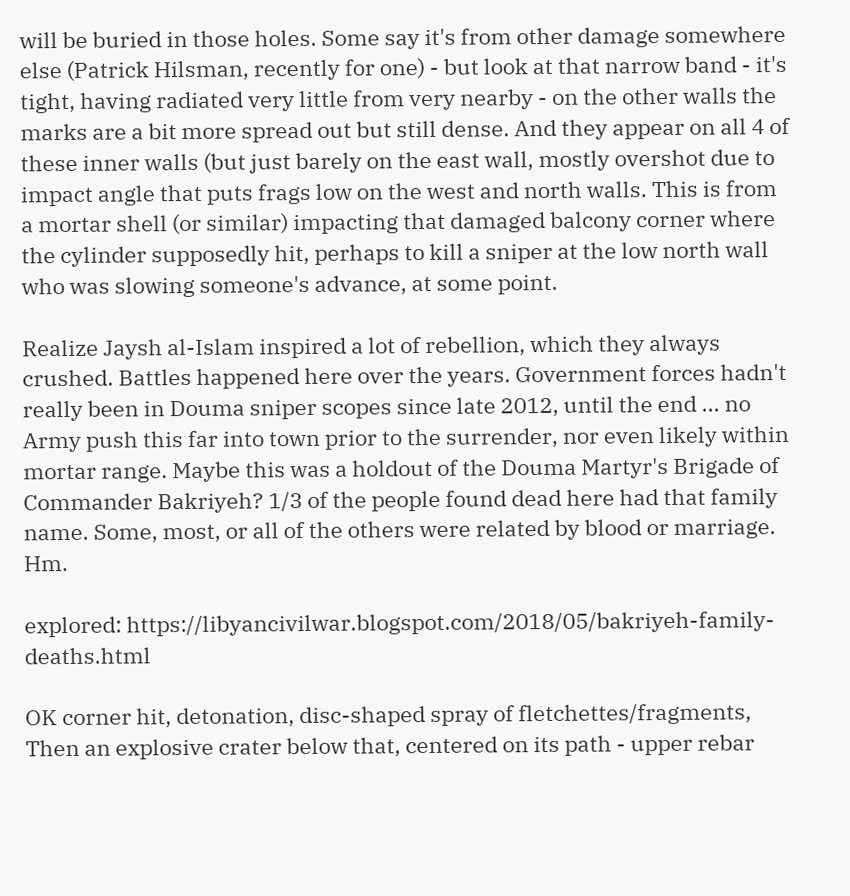will be buried in those holes. Some say it's from other damage somewhere else (Patrick Hilsman, recently for one) - but look at that narrow band - it's tight, having radiated very little from very nearby - on the other walls the marks are a bit more spread out but still dense. And they appear on all 4 of these inner walls (but just barely on the east wall, mostly overshot due to impact angle that puts frags low on the west and north walls. This is from a mortar shell (or similar) impacting that damaged balcony corner where the cylinder supposedly hit, perhaps to kill a sniper at the low north wall who was slowing someone's advance, at some point.

Realize Jaysh al-Islam inspired a lot of rebellion, which they always crushed. Battles happened here over the years. Government forces hadn't really been in Douma sniper scopes since late 2012, until the end ... no Army push this far into town prior to the surrender, nor even likely within mortar range. Maybe this was a holdout of the Douma Martyr's Brigade of Commander Bakriyeh? 1/3 of the people found dead here had that family name. Some, most, or all of the others were related by blood or marriage. Hm.

explored: https://libyancivilwar.blogspot.com/2018/05/bakriyeh-family-deaths.html

OK corner hit, detonation, disc-shaped spray of fletchettes/fragments, Then an explosive crater below that, centered on its path - upper rebar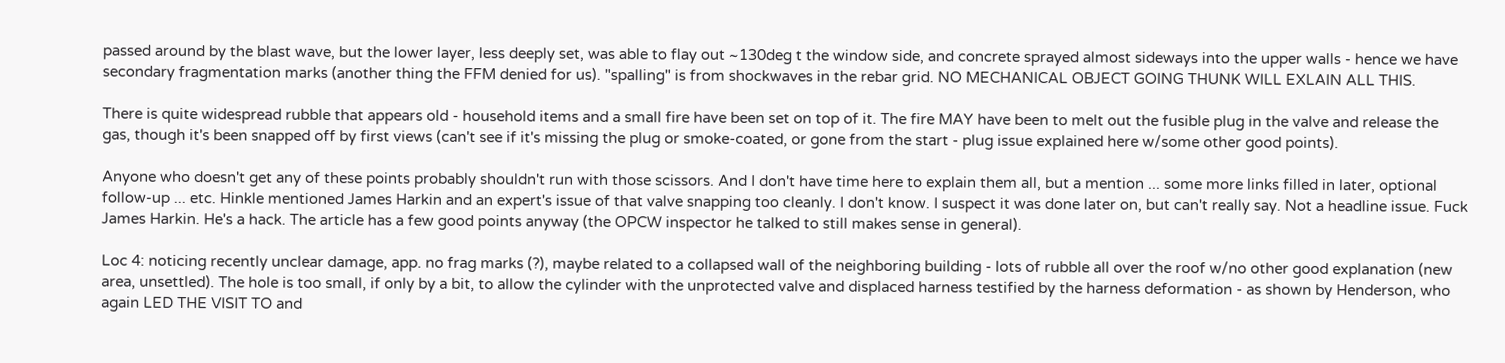passed around by the blast wave, but the lower layer, less deeply set, was able to flay out ~130deg t the window side, and concrete sprayed almost sideways into the upper walls - hence we have secondary fragmentation marks (another thing the FFM denied for us). "spalling" is from shockwaves in the rebar grid. NO MECHANICAL OBJECT GOING THUNK WILL EXLAIN ALL THIS.

There is quite widespread rubble that appears old - household items and a small fire have been set on top of it. The fire MAY have been to melt out the fusible plug in the valve and release the gas, though it's been snapped off by first views (can't see if it's missing the plug or smoke-coated, or gone from the start - plug issue explained here w/some other good points).

Anyone who doesn't get any of these points probably shouldn't run with those scissors. And I don't have time here to explain them all, but a mention ... some more links filled in later, optional follow-up ... etc. Hinkle mentioned James Harkin and an expert's issue of that valve snapping too cleanly. I don't know. I suspect it was done later on, but can't really say. Not a headline issue. Fuck James Harkin. He's a hack. The article has a few good points anyway (the OPCW inspector he talked to still makes sense in general).

Loc 4: noticing recently unclear damage, app. no frag marks (?), maybe related to a collapsed wall of the neighboring building - lots of rubble all over the roof w/no other good explanation (new area, unsettled). The hole is too small, if only by a bit, to allow the cylinder with the unprotected valve and displaced harness testified by the harness deformation - as shown by Henderson, who again LED THE VISIT TO and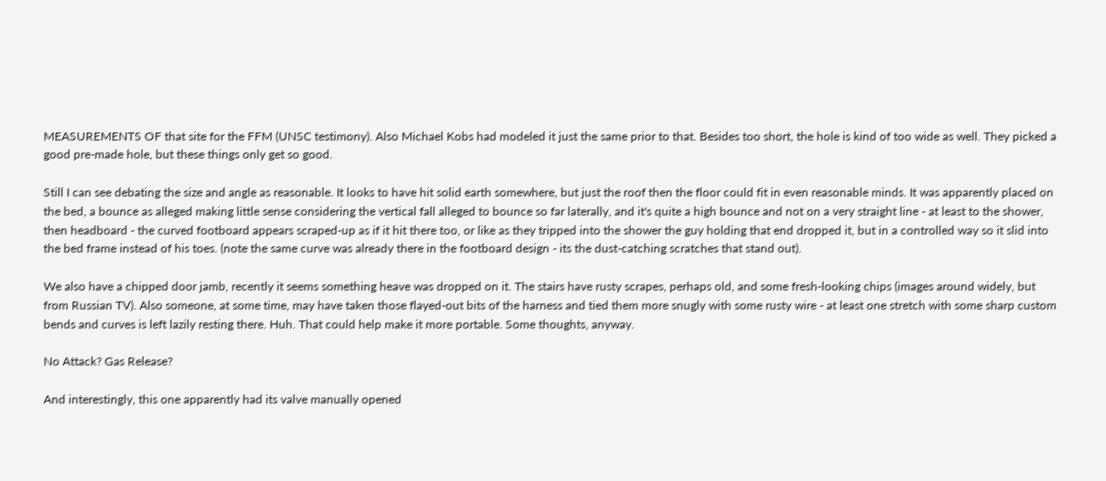MEASUREMENTS OF that site for the FFM (UNSC testimony). Also Michael Kobs had modeled it just the same prior to that. Besides too short, the hole is kind of too wide as well. They picked a good pre-made hole, but these things only get so good.

Still I can see debating the size and angle as reasonable. It looks to have hit solid earth somewhere, but just the roof then the floor could fit in even reasonable minds. It was apparently placed on the bed, a bounce as alleged making little sense considering the vertical fall alleged to bounce so far laterally, and it's quite a high bounce and not on a very straight line - at least to the shower, then headboard - the curved footboard appears scraped-up as if it hit there too, or like as they tripped into the shower the guy holding that end dropped it, but in a controlled way so it slid into the bed frame instead of his toes. (note the same curve was already there in the footboard design - its the dust-catching scratches that stand out).

We also have a chipped door jamb, recently it seems something heave was dropped on it. The stairs have rusty scrapes, perhaps old, and some fresh-looking chips (images around widely, but from Russian TV). Also someone, at some time, may have taken those flayed-out bits of the harness and tied them more snugly with some rusty wire - at least one stretch with some sharp custom bends and curves is left lazily resting there. Huh. That could help make it more portable. Some thoughts, anyway.

No Attack? Gas Release?

And interestingly, this one apparently had its valve manually opened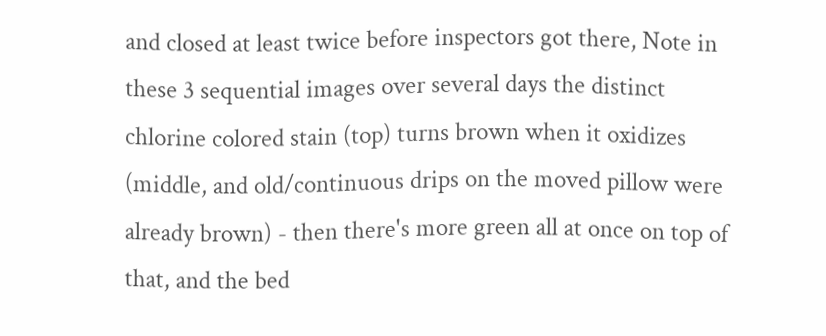and closed at least twice before inspectors got there, Note in these 3 sequential images over several days the distinct chlorine colored stain (top) turns brown when it oxidizes (middle, and old/continuous drips on the moved pillow were already brown) - then there's more green all at once on top of that, and the bed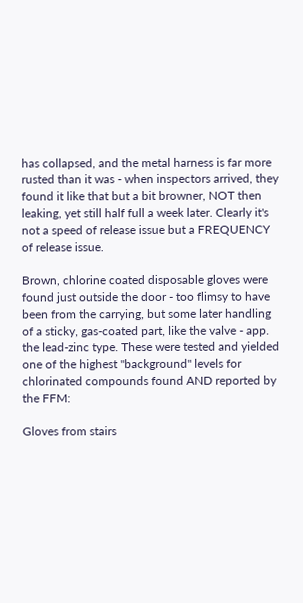has collapsed, and the metal harness is far more rusted than it was - when inspectors arrived, they found it like that but a bit browner, NOT then leaking, yet still half full a week later. Clearly it's not a speed of release issue but a FREQUENCY of release issue.

Brown, chlorine coated disposable gloves were found just outside the door - too flimsy to have been from the carrying, but some later handling of a sticky, gas-coated part, like the valve - app. the lead-zinc type. These were tested and yielded one of the highest "background" levels for chlorinated compounds found AND reported by the FFM:

Gloves from stairs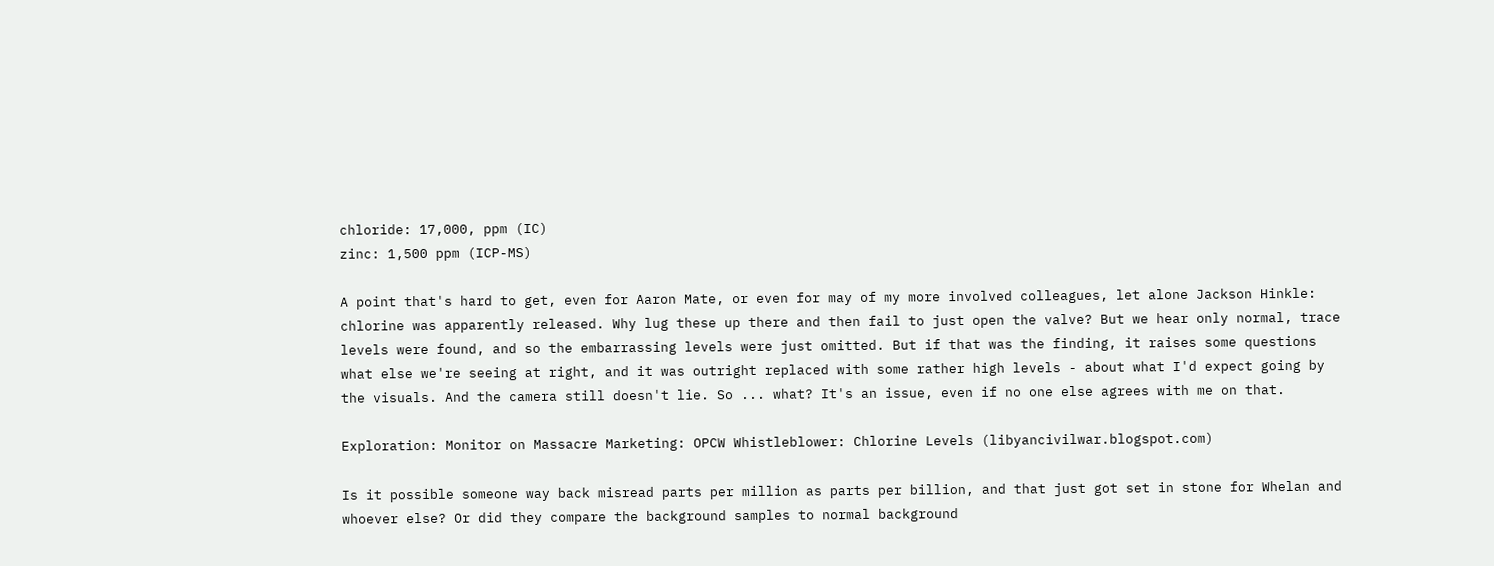chloride: 17,000, ppm (IC)
zinc: 1,500 ppm (ICP-MS)

A point that's hard to get, even for Aaron Mate, or even for may of my more involved colleagues, let alone Jackson Hinkle: chlorine was apparently released. Why lug these up there and then fail to just open the valve? But we hear only normal, trace levels were found, and so the embarrassing levels were just omitted. But if that was the finding, it raises some questions what else we're seeing at right, and it was outright replaced with some rather high levels - about what I'd expect going by the visuals. And the camera still doesn't lie. So ... what? It's an issue, even if no one else agrees with me on that.

Exploration: Monitor on Massacre Marketing: OPCW Whistleblower: Chlorine Levels (libyancivilwar.blogspot.com)

Is it possible someone way back misread parts per million as parts per billion, and that just got set in stone for Whelan and whoever else? Or did they compare the background samples to normal background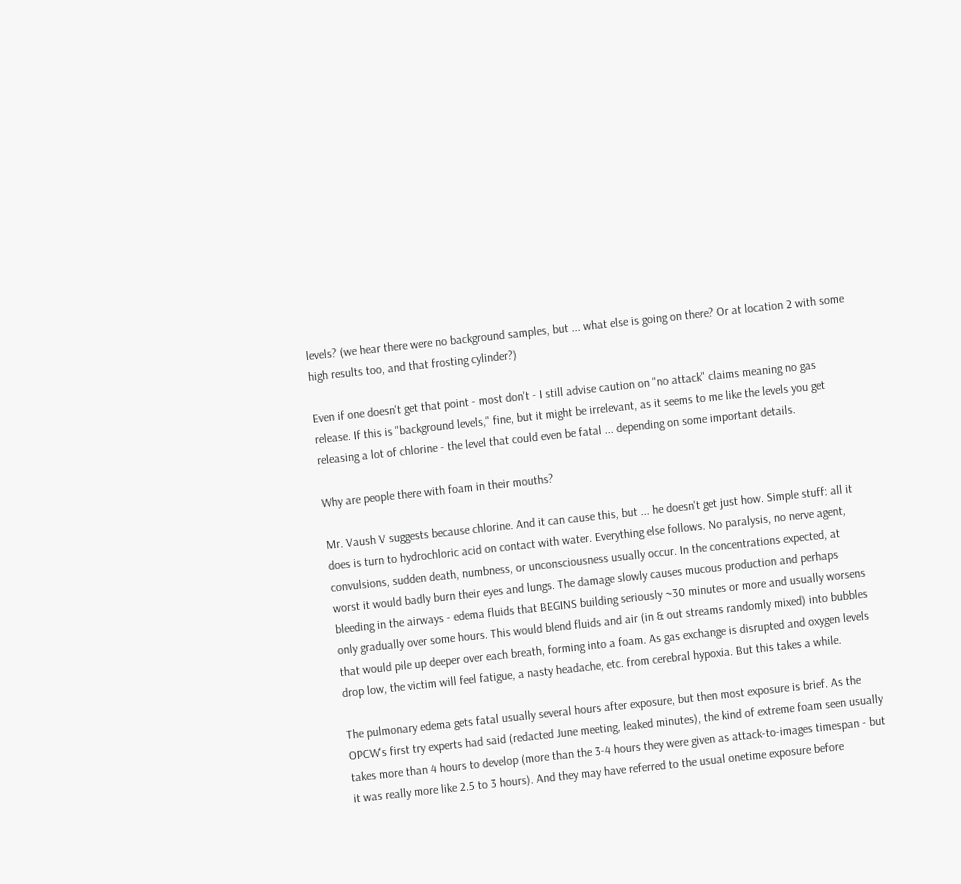levels? (we hear there were no background samples, but ... what else is going on there? Or at location 2 with some high results too, and that frosting cylinder?)

Even if one doesn't get that point - most don't - I still advise caution on "no attack" claims meaning no gas release. If this is "background levels," fine, but it might be irrelevant, as it seems to me like the levels you get releasing a lot of chlorine - the level that could even be fatal ... depending on some important details.

Why are people there with foam in their mouths?

Mr. Vaush V suggests because chlorine. And it can cause this, but ... he doesn't get just how. Simple stuff: all it does is turn to hydrochloric acid on contact with water. Everything else follows. No paralysis, no nerve agent, convulsions, sudden death, numbness, or unconsciousness usually occur. In the concentrations expected, at worst it would badly burn their eyes and lungs. The damage slowly causes mucous production and perhaps bleeding in the airways - edema fluids that BEGINS building seriously ~30 minutes or more and usually worsens only gradually over some hours. This would blend fluids and air (in & out streams randomly mixed) into bubbles that would pile up deeper over each breath, forming into a foam. As gas exchange is disrupted and oxygen levels drop low, the victim will feel fatigue, a nasty headache, etc. from cerebral hypoxia. But this takes a while.

The pulmonary edema gets fatal usually several hours after exposure, but then most exposure is brief. As the OPCW's first try experts had said (redacted June meeting, leaked minutes), the kind of extreme foam seen usually takes more than 4 hours to develop (more than the 3-4 hours they were given as attack-to-images timespan - but it was really more like 2.5 to 3 hours). And they may have referred to the usual onetime exposure before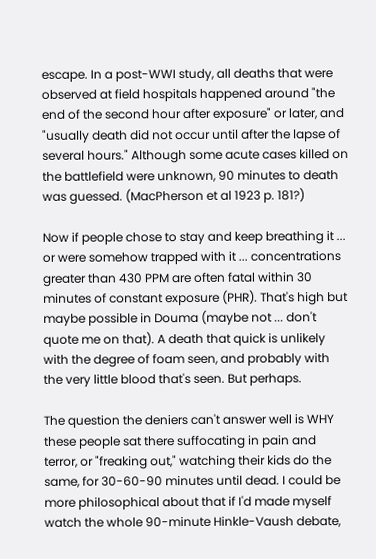escape. In a post-WWI study, all deaths that were observed at field hospitals happened around "the end of the second hour after exposure" or later, and "usually death did not occur until after the lapse of several hours." Although some acute cases killed on the battlefield were unknown, 90 minutes to death was guessed. (MacPherson et al 1923 p. 181?)

Now if people chose to stay and keep breathing it ... or were somehow trapped with it ... concentrations greater than 430 PPM are often fatal within 30 minutes of constant exposure (PHR). That's high but maybe possible in Douma (maybe not ... don't quote me on that). A death that quick is unlikely with the degree of foam seen, and probably with the very little blood that's seen. But perhaps.

The question the deniers can't answer well is WHY these people sat there suffocating in pain and terror, or "freaking out," watching their kids do the same, for 30-60-90 minutes until dead. I could be more philosophical about that if I'd made myself watch the whole 90-minute Hinkle-Vaush debate,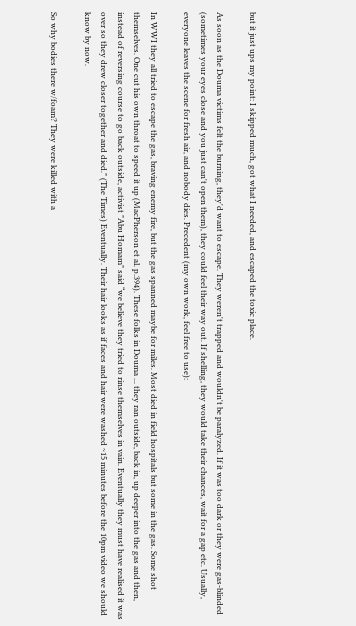but it just ups my point: I skipped much, got what I needed, and escaped the toxic place.

As soon as the Douma victims felt the burning, they'd want to escape. They weren't trapped and wouldn't be paralyzed. If it was too dark or they were gas-blinded (sometimes your eyes close and you just can't open them), they could feel their way out. If shelling, they would take their chances, wait for a gap etc. Usually, everyone leaves the scene for fresh air, and nobody dies. Precedent (my own work, feel free to use):

In WWI they all tried to escape the gas, braving enemy fire, but the gas spanned maybe for miles. Most died in field hospitals but some in the gas. Some shot themselves. One cut his own throat to speed it up (MacPherson et al. p.394). These folks in Douma ... they ran outside, back in, up deeper into the gas and then, instead of reversing course to go back outside, activist "Abu Homam" said “we believe they tried to rinse themselves in vain. Eventually they must have realised it was over so they drew closer together and died." (The Times) Eventually. Their hair looks as if faces and hair were washed ~15 minutes before the 10pm video we should know by now.

So why bodies there w/foam? They were killed with a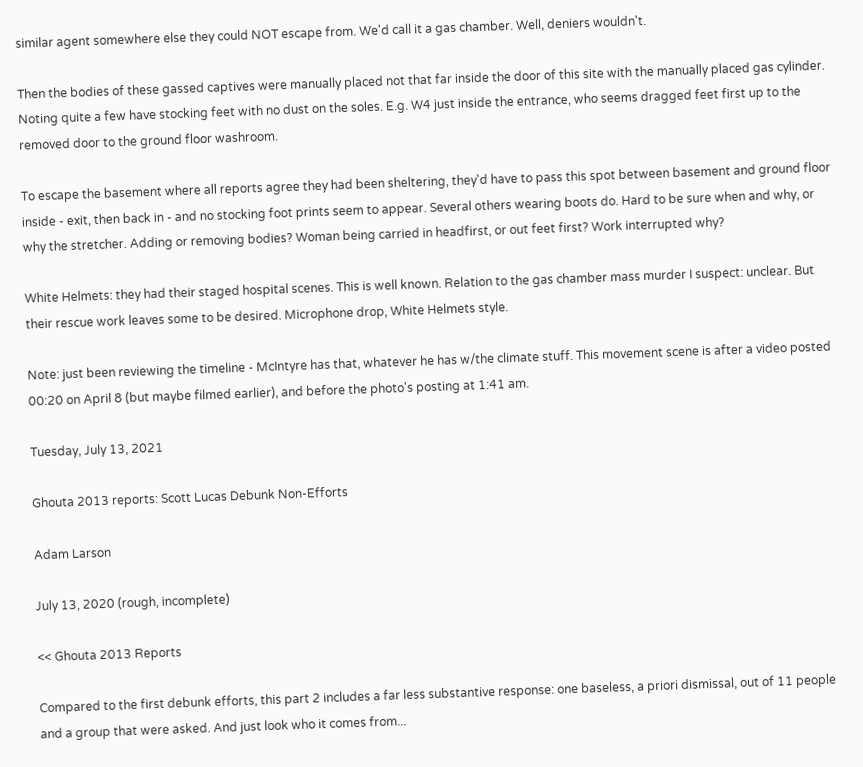similar agent somewhere else they could NOT escape from. We'd call it a gas chamber. Well, deniers wouldn't.

Then the bodies of these gassed captives were manually placed not that far inside the door of this site with the manually placed gas cylinder. Noting quite a few have stocking feet with no dust on the soles. E.g. W4 just inside the entrance, who seems dragged feet first up to the removed door to the ground floor washroom.

To escape the basement where all reports agree they had been sheltering, they'd have to pass this spot between basement and ground floor inside - exit, then back in - and no stocking foot prints seem to appear. Several others wearing boots do. Hard to be sure when and why, or why the stretcher. Adding or removing bodies? Woman being carried in headfirst, or out feet first? Work interrupted why?

White Helmets: they had their staged hospital scenes. This is well known. Relation to the gas chamber mass murder I suspect: unclear. But their rescue work leaves some to be desired. Microphone drop, White Helmets style.

Note: just been reviewing the timeline - McIntyre has that, whatever he has w/the climate stuff. This movement scene is after a video posted 00:20 on April 8 (but maybe filmed earlier), and before the photo's posting at 1:41 am.

Tuesday, July 13, 2021

Ghouta 2013 reports: Scott Lucas Debunk Non-Efforts

Adam Larson

July 13, 2020 (rough, incomplete)

<< Ghouta 2013 Reports

Compared to the first debunk efforts, this part 2 includes a far less substantive response: one baseless, a priori dismissal, out of 11 people and a group that were asked. And just look who it comes from...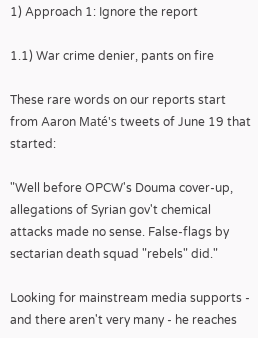1) Approach 1: Ignore the report

1.1) War crime denier, pants on fire

These rare words on our reports start from Aaron Maté's tweets of June 19 that started:

"Well before OPCW's Douma cover-up, allegations of Syrian gov't chemical attacks made no sense. False-flags by sectarian death squad "rebels" did."

Looking for mainstream media supports - and there aren't very many - he reaches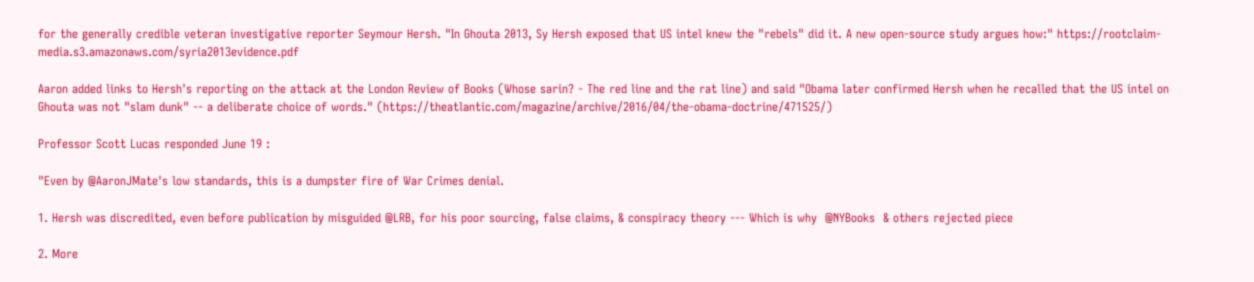for the generally credible veteran investigative reporter Seymour Hersh. "In Ghouta 2013, Sy Hersh exposed that US intel knew the "rebels" did it. A new open-source study argues how:" https://rootclaim-media.s3.amazonaws.com/syria2013evidence.pdf

Aaron added links to Hersh's reporting on the attack at the London Review of Books (Whose sarin? - The red line and the rat line) and said "Obama later confirmed Hersh when he recalled that the US intel on Ghouta was not "slam dunk" -- a deliberate choice of words." (https://theatlantic.com/magazine/archive/2016/04/the-obama-doctrine/471525/)

Professor Scott Lucas responded June 19 :

"Even by @AaronJMate's low standards, this is a dumpster fire of War Crimes denial.

1. Hersh was discredited, even before publication by misguided @LRB, for his poor sourcing, false claims, & conspiracy theory --- Which is why  @NYBooks  & others rejected piece

2. More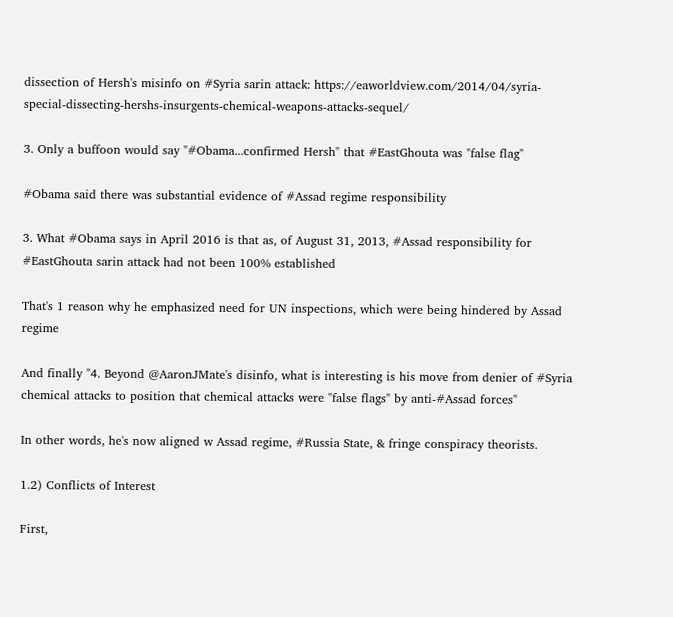dissection of Hersh's misinfo on #Syria sarin attack: https://eaworldview.com/2014/04/syria-special-dissecting-hershs-insurgents-chemical-weapons-attacks-sequel/

3. Only a buffoon would say "#Obama...confirmed Hersh" that #EastGhouta was "false flag"

#Obama said there was substantial evidence of #Assad regime responsibility

3. What #Obama says in April 2016 is that as, of August 31, 2013, #Assad responsibility for #EastGhouta sarin attack had not been 100% established

That's 1 reason why he emphasized need for UN inspections, which were being hindered by Assad regime

And finally "4. Beyond @AaronJMate's disinfo, what is interesting is his move from denier of #Syria chemical attacks to position that chemical attacks were "false flags" by anti-#Assad forces"

In other words, he's now aligned w Assad regime, #Russia State, & fringe conspiracy theorists.

1.2) Conflicts of Interest

First,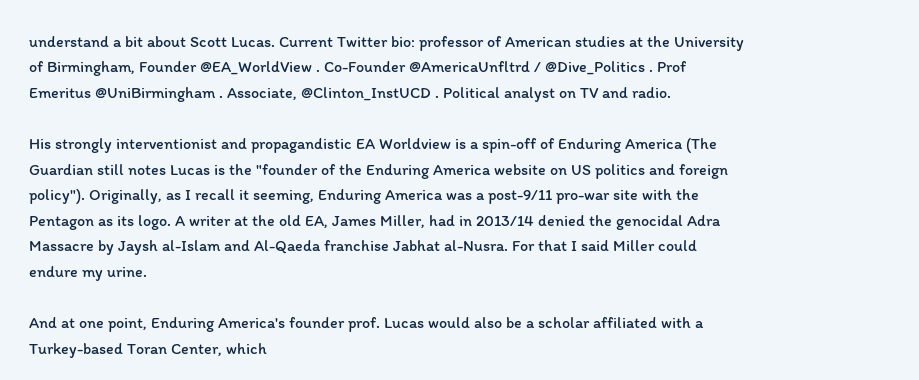understand a bit about Scott Lucas. Current Twitter bio: professor of American studies at the University of Birmingham, Founder @EA_WorldView . Co-Founder @AmericaUnfltrd / @Dive_Politics . Prof Emeritus @UniBirmingham . Associate, @Clinton_InstUCD . Political analyst on TV and radio.

His strongly interventionist and propagandistic EA Worldview is a spin-off of Enduring America (The Guardian still notes Lucas is the "founder of the Enduring America website on US politics and foreign policy"). Originally, as I recall it seeming, Enduring America was a post-9/11 pro-war site with the Pentagon as its logo. A writer at the old EA, James Miller, had in 2013/14 denied the genocidal Adra Massacre by Jaysh al-Islam and Al-Qaeda franchise Jabhat al-Nusra. For that I said Miller could endure my urine.

And at one point, Enduring America's founder prof. Lucas would also be a scholar affiliated with a Turkey-based Toran Center, which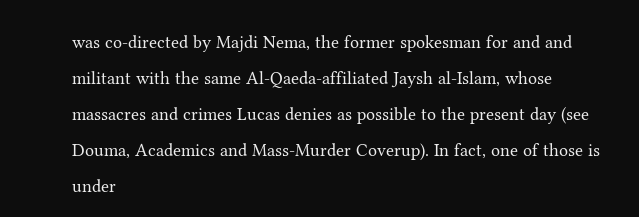was co-directed by Majdi Nema, the former spokesman for and and militant with the same Al-Qaeda-affiliated Jaysh al-Islam, whose massacres and crimes Lucas denies as possible to the present day (see Douma, Academics and Mass-Murder Coverup). In fact, one of those is under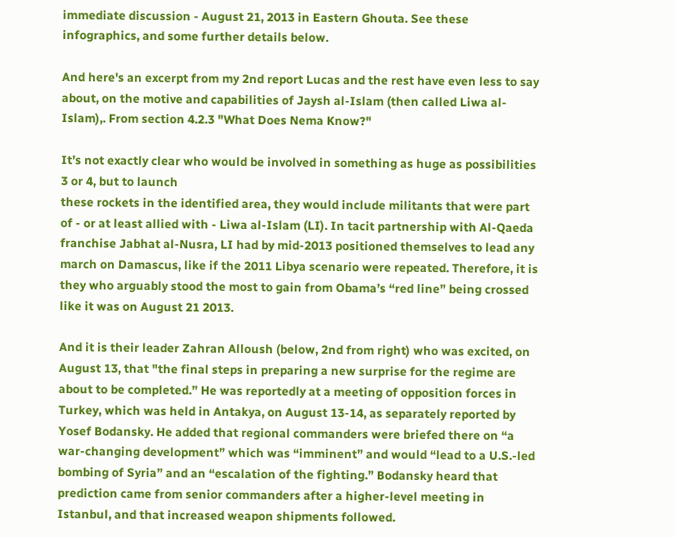immediate discussion - August 21, 2013 in Eastern Ghouta. See these infographics, and some further details below.

And here's an excerpt from my 2nd report Lucas and the rest have even less to say about, on the motive and capabilities of Jaysh al-Islam (then called Liwa al-Islam),. From section 4.2.3 "What Does Nema Know?"

It’s not exactly clear who would be involved in something as huge as possibilities 3 or 4, but to launch
these rockets in the identified area, they would include militants that were part of - or at least allied with - Liwa al-Islam (LI). In tacit partnership with Al-Qaeda franchise Jabhat al-Nusra, LI had by mid-2013 positioned themselves to lead any march on Damascus, like if the 2011 Libya scenario were repeated. Therefore, it is they who arguably stood the most to gain from Obama’s “red line” being crossed like it was on August 21 2013.

And it is their leader Zahran Alloush (below, 2nd from right) who was excited, on August 13, that "the final steps in preparing a new surprise for the regime are about to be completed.” He was reportedly at a meeting of opposition forces in Turkey, which was held in Antakya, on August 13-14, as separately reported by Yosef Bodansky. He added that regional commanders were briefed there on “a war-changing development” which was “imminent” and would “lead to a U.S.-led bombing of Syria” and an “escalation of the fighting.” Bodansky heard that prediction came from senior commanders after a higher-level meeting in Istanbul, and that increased weapon shipments followed.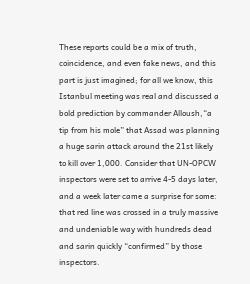These reports could be a mix of truth, coincidence, and even fake news, and this part is just imagined; for all we know, this Istanbul meeting was real and discussed a bold prediction by commander Alloush,“a tip from his mole” that Assad was planning a huge sarin attack around the 21st likely to kill over 1,000. Consider that UN-OPCW inspectors were set to arrive 4-5 days later, and a week later came a surprise for some: that red line was crossed in a truly massive and undeniable way with hundreds dead and sarin quickly “confirmed” by those inspectors.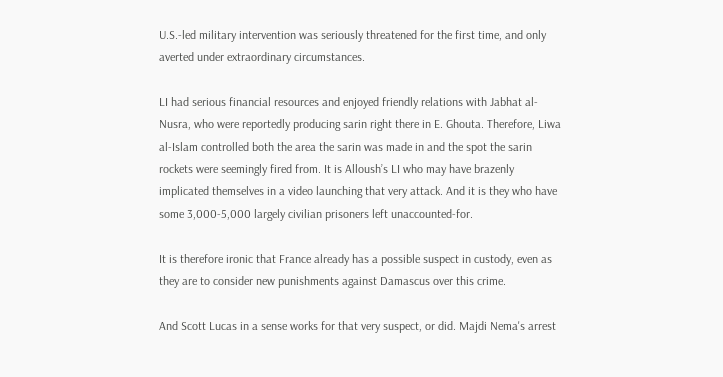U.S.-led military intervention was seriously threatened for the first time, and only averted under extraordinary circumstances.

LI had serious financial resources and enjoyed friendly relations with Jabhat al-Nusra, who were reportedly producing sarin right there in E. Ghouta. Therefore, Liwa al-Islam controlled both the area the sarin was made in and the spot the sarin rockets were seemingly fired from. It is Alloush’s LI who may have brazenly implicated themselves in a video launching that very attack. And it is they who have some 3,000-5,000 largely civilian prisoners left unaccounted-for.

It is therefore ironic that France already has a possible suspect in custody, even as they are to consider new punishments against Damascus over this crime.

And Scott Lucas in a sense works for that very suspect, or did. Majdi Nema's arrest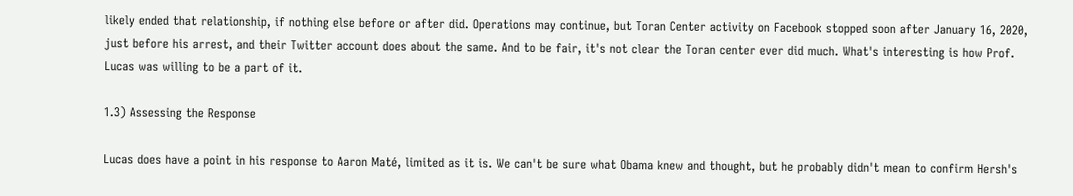likely ended that relationship, if nothing else before or after did. Operations may continue, but Toran Center activity on Facebook stopped soon after January 16, 2020, just before his arrest, and their Twitter account does about the same. And to be fair, it's not clear the Toran center ever did much. What's interesting is how Prof. Lucas was willing to be a part of it.

1.3) Assessing the Response

Lucas does have a point in his response to Aaron Maté, limited as it is. We can't be sure what Obama knew and thought, but he probably didn't mean to confirm Hersh's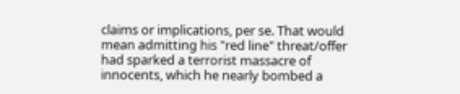claims or implications, per se. That would mean admitting his "red line" threat/offer had sparked a terrorist massacre of innocents, which he nearly bombed a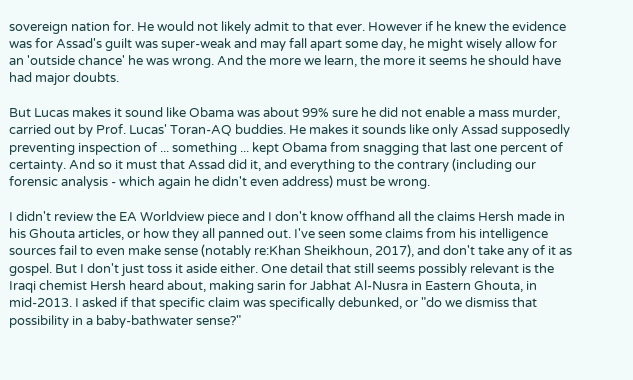sovereign nation for. He would not likely admit to that ever. However if he knew the evidence was for Assad's guilt was super-weak and may fall apart some day, he might wisely allow for an 'outside chance' he was wrong. And the more we learn, the more it seems he should have had major doubts.

But Lucas makes it sound like Obama was about 99% sure he did not enable a mass murder, carried out by Prof. Lucas' Toran-AQ buddies. He makes it sounds like only Assad supposedly preventing inspection of ... something ... kept Obama from snagging that last one percent of certainty. And so it must that Assad did it, and everything to the contrary (including our forensic analysis - which again he didn't even address) must be wrong.

I didn't review the EA Worldview piece and I don't know offhand all the claims Hersh made in his Ghouta articles, or how they all panned out. I've seen some claims from his intelligence sources fail to even make sense (notably re:Khan Sheikhoun, 2017), and don't take any of it as gospel. But I don't just toss it aside either. One detail that still seems possibly relevant is the Iraqi chemist Hersh heard about, making sarin for Jabhat Al-Nusra in Eastern Ghouta, in mid-2013. I asked if that specific claim was specifically debunked, or "do we dismiss that possibility in a baby-bathwater sense?"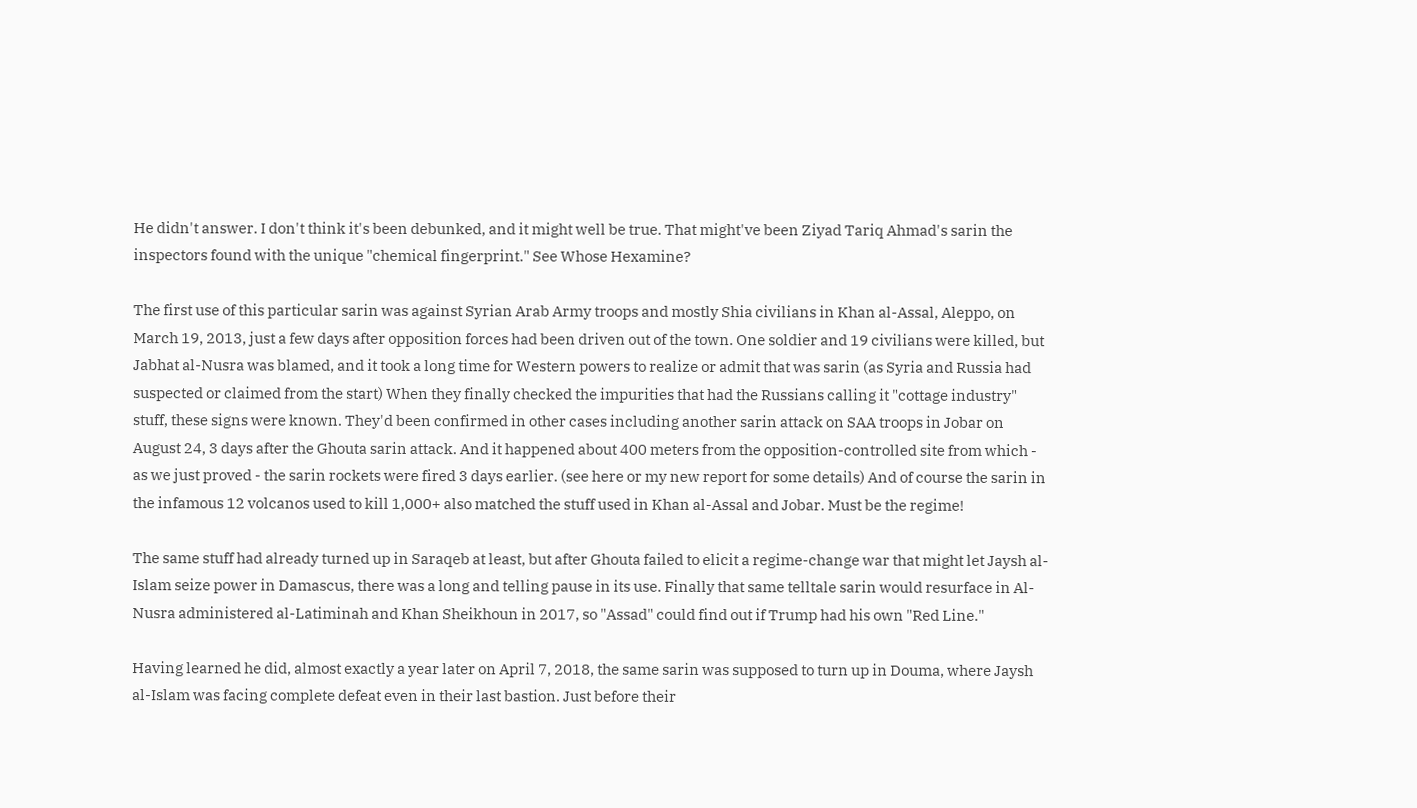He didn't answer. I don't think it's been debunked, and it might well be true. That might've been Ziyad Tariq Ahmad's sarin the inspectors found with the unique "chemical fingerprint." See Whose Hexamine?

The first use of this particular sarin was against Syrian Arab Army troops and mostly Shia civilians in Khan al-Assal, Aleppo, on March 19, 2013, just a few days after opposition forces had been driven out of the town. One soldier and 19 civilians were killed, but Jabhat al-Nusra was blamed, and it took a long time for Western powers to realize or admit that was sarin (as Syria and Russia had suspected or claimed from the start) When they finally checked the impurities that had the Russians calling it "cottage industry" stuff, these signs were known. They'd been confirmed in other cases including another sarin attack on SAA troops in Jobar on August 24, 3 days after the Ghouta sarin attack. And it happened about 400 meters from the opposition-controlled site from which - as we just proved - the sarin rockets were fired 3 days earlier. (see here or my new report for some details) And of course the sarin in the infamous 12 volcanos used to kill 1,000+ also matched the stuff used in Khan al-Assal and Jobar. Must be the regime!

The same stuff had already turned up in Saraqeb at least, but after Ghouta failed to elicit a regime-change war that might let Jaysh al-Islam seize power in Damascus, there was a long and telling pause in its use. Finally that same telltale sarin would resurface in Al-Nusra administered al-Latiminah and Khan Sheikhoun in 2017, so "Assad" could find out if Trump had his own "Red Line."

Having learned he did, almost exactly a year later on April 7, 2018, the same sarin was supposed to turn up in Douma, where Jaysh al-Islam was facing complete defeat even in their last bastion. Just before their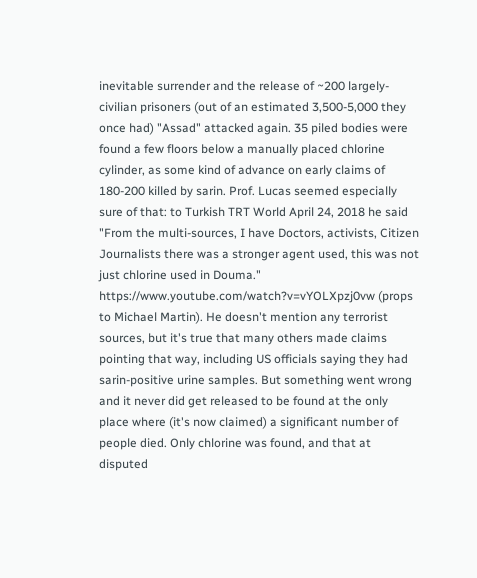inevitable surrender and the release of ~200 largely-civilian prisoners (out of an estimated 3,500-5,000 they once had) "Assad" attacked again. 35 piled bodies were found a few floors below a manually placed chlorine cylinder, as some kind of advance on early claims of 180-200 killed by sarin. Prof. Lucas seemed especially sure of that: to Turkish TRT World April 24, 2018 he said "From the multi-sources, I have Doctors, activists, Citizen Journalists there was a stronger agent used, this was not just chlorine used in Douma." https://www.youtube.com/watch?v=vYOLXpzj0vw (props to Michael Martin). He doesn't mention any terrorist sources, but it's true that many others made claims pointing that way, including US officials saying they had sarin-positive urine samples. But something went wrong and it never did get released to be found at the only place where (it's now claimed) a significant number of people died. Only chlorine was found, and that at disputed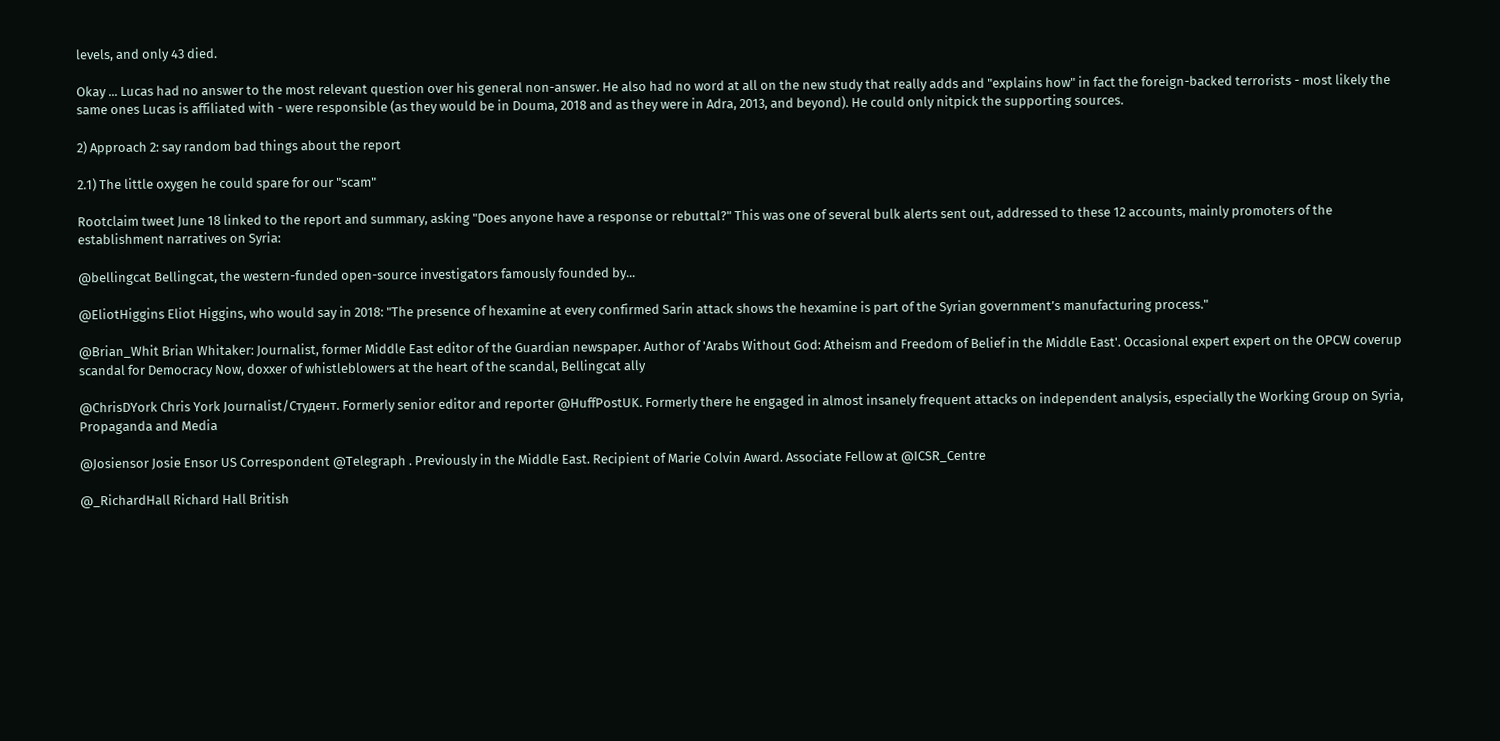levels, and only 43 died.

Okay ... Lucas had no answer to the most relevant question over his general non-answer. He also had no word at all on the new study that really adds and "explains how" in fact the foreign-backed terrorists - most likely the same ones Lucas is affiliated with - were responsible (as they would be in Douma, 2018 and as they were in Adra, 2013, and beyond). He could only nitpick the supporting sources.

2) Approach 2: say random bad things about the report

2.1) The little oxygen he could spare for our "scam"

Rootclaim tweet June 18 linked to the report and summary, asking "Does anyone have a response or rebuttal?" This was one of several bulk alerts sent out, addressed to these 12 accounts, mainly promoters of the establishment narratives on Syria:

@bellingcat Bellingcat, the western-funded open-source investigators famously founded by...

@EliotHiggins Eliot Higgins, who would say in 2018: "The presence of hexamine at every confirmed Sarin attack shows the hexamine is part of the Syrian government’s manufacturing process."

@Brian_Whit Brian Whitaker: Journalist, former Middle East editor of the Guardian newspaper. Author of 'Arabs Without God: Atheism and Freedom of Belief in the Middle East'. Occasional expert expert on the OPCW coverup scandal for Democracy Now, doxxer of whistleblowers at the heart of the scandal, Bellingcat ally

@ChrisDYork Chris York Journalist/Студент. Formerly senior editor and reporter @HuffPostUK. Formerly there he engaged in almost insanely frequent attacks on independent analysis, especially the Working Group on Syria, Propaganda and Media

@Josiensor Josie Ensor US Correspondent @Telegraph . Previously in the Middle East. Recipient of Marie Colvin Award. Associate Fellow at @ICSR_Centre

@_RichardHall Richard Hall British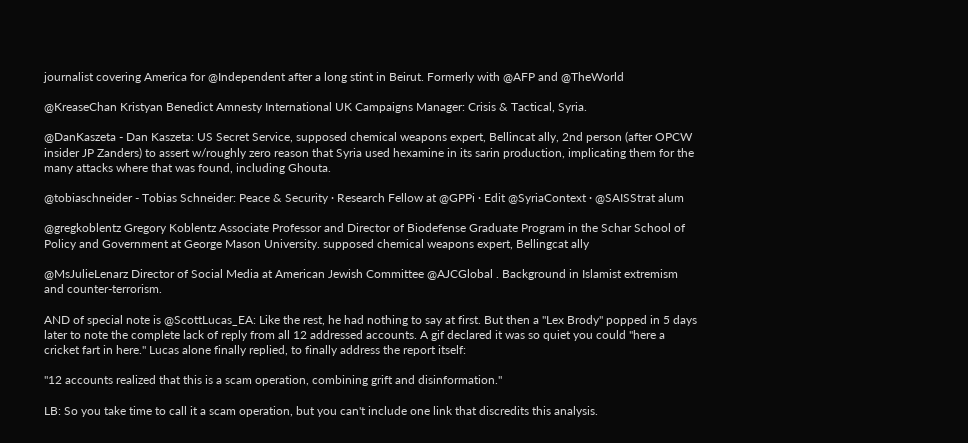journalist covering America for @Independent after a long stint in Beirut. Formerly with @AFP and @TheWorld

@KreaseChan Kristyan Benedict Amnesty International UK Campaigns Manager: Crisis & Tactical, Syria.

@DanKaszeta - Dan Kaszeta: US Secret Service, supposed chemical weapons expert, Bellincat ally, 2nd person (after OPCW insider JP Zanders) to assert w/roughly zero reason that Syria used hexamine in its sarin production, implicating them for the many attacks where that was found, including Ghouta.

@tobiaschneider - Tobias Schneider: Peace & Security ∙ Research Fellow at @GPPi ∙ Edit @SyriaContext ∙ @SAISStrat alum

@gregkoblentz Gregory Koblentz Associate Professor and Director of Biodefense Graduate Program in the Schar School of Policy and Government at George Mason University. supposed chemical weapons expert, Bellingcat ally

@MsJulieLenarz Director of Social Media at American Jewish Committee @AJCGlobal . Background in Islamist extremism and counter-terrorism.

AND of special note is @ScottLucas_EA: Like the rest, he had nothing to say at first. But then a "Lex Brody" popped in 5 days later to note the complete lack of reply from all 12 addressed accounts. A gif declared it was so quiet you could "here a cricket fart in here." Lucas alone finally replied, to finally address the report itself:

"12 accounts realized that this is a scam operation, combining grift and disinformation."

LB: So you take time to call it a scam operation, but you can't include one link that discredits this analysis.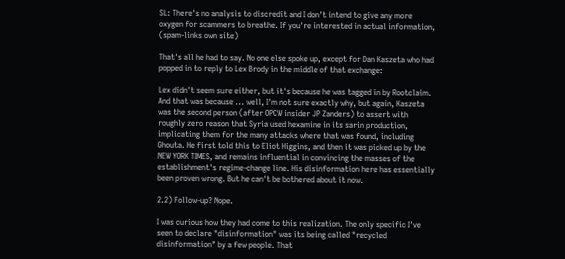SL: There's no analysis to discredit and I don't intend to give any more oxygen for scammers to breathe. If you're interested in actual information, (spam-links own site)

That's all he had to say. No one else spoke up, except for Dan Kaszeta who had popped in to reply to Lex Brody in the middle of that exchange:

Lex didn't seem sure either, but it's because he was tagged in by Rootclaim. And that was because ... well, I'm not sure exactly why, but again, Kaszeta was the second person (after OPCW insider JP Zanders) to assert with roughly zero reason that Syria used hexamine in its sarin production, implicating them for the many attacks where that was found, including Ghouta. He first told this to Eliot Higgins, and then it was picked up by the NEW YORK TIMES, and remains influential in convincing the masses of the establishment's regime-change line. His disinformation here has essentially been proven wrong. But he can't be bothered about it now.

2.2) Follow-up? Nope.

I was curious how they had come to this realization. The only specific I've seen to declare "disinformation" was its being called "recycled disinformation" by a few people. That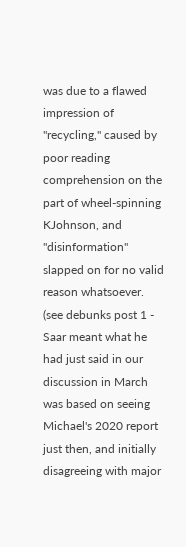was due to a flawed impression of "recycling," caused by poor reading comprehension on the part of wheel-spinning KJohnson, and "disinformation" slapped on for no valid reason whatsoever. (see debunks post 1 - Saar meant what he had just said in our discussion in March was based on seeing Michael's 2020 report just then, and initially disagreeing with major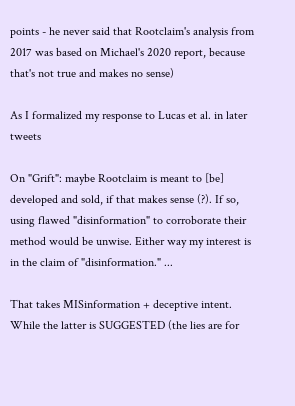points - he never said that Rootclaim's analysis from 2017 was based on Michael's 2020 report, because that's not true and makes no sense)

As I formalized my response to Lucas et al. in later tweets

On "Grift": maybe Rootclaim is meant to [be] developed and sold, if that makes sense (?). If so, using flawed "disinformation" to corroborate their method would be unwise. Either way my interest is in the claim of "disinformation." ...

That takes MISinformation + deceptive intent. While the latter is SUGGESTED (the lies are for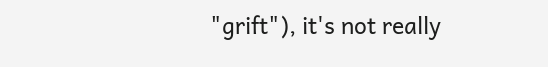"grift"), it's not really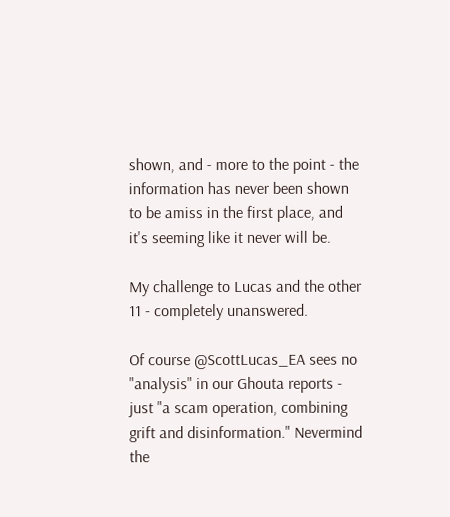shown, and - more to the point - the information has never been shown to be amiss in the first place, and it's seeming like it never will be.

My challenge to Lucas and the other 11 - completely unanswered.

Of course @ScottLucas_EA sees no "analysis" in our Ghouta reports - just "a scam operation, combining grift and disinformation." Nevermind the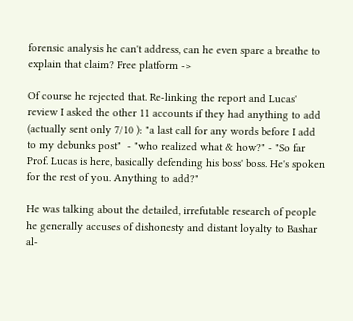forensic analysis he can't address, can he even spare a breathe to explain that claim? Free platform ->

Of course he rejected that. Re-linking the report and Lucas' review I asked the other 11 accounts if they had anything to add (actually sent only 7/10 ): "a last call for any words before I add to my debunks post"  - "who realized what & how?" - "So far Prof. Lucas is here, basically defending his boss' boss. He's spoken for the rest of you. Anything to add?"

He was talking about the detailed, irrefutable research of people he generally accuses of dishonesty and distant loyalty to Bashar al-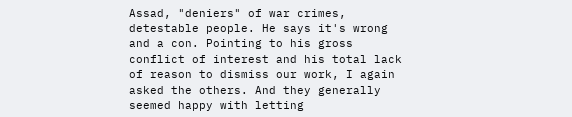Assad, "deniers" of war crimes, detestable people. He says it's wrong and a con. Pointing to his gross conflict of interest and his total lack of reason to dismiss our work, I again asked the others. And they generally seemed happy with letting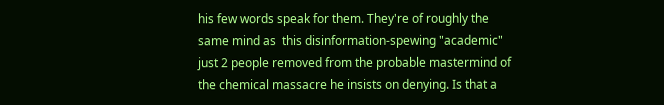his few words speak for them. They're of roughly the same mind as  this disinformation-spewing "academic" just 2 people removed from the probable mastermind of the chemical massacre he insists on denying. Is that a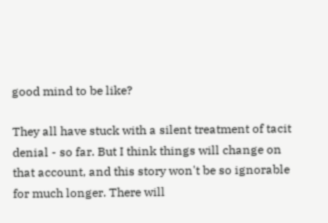good mind to be like?

They all have stuck with a silent treatment of tacit denial - so far. But I think things will change on that account, and this story won't be so ignorable for much longer. There will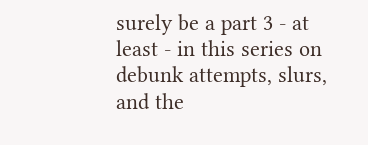surely be a part 3 - at least - in this series on debunk attempts, slurs, and the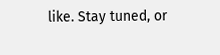like. Stay tuned, or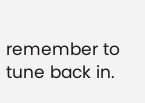remember to tune back in.